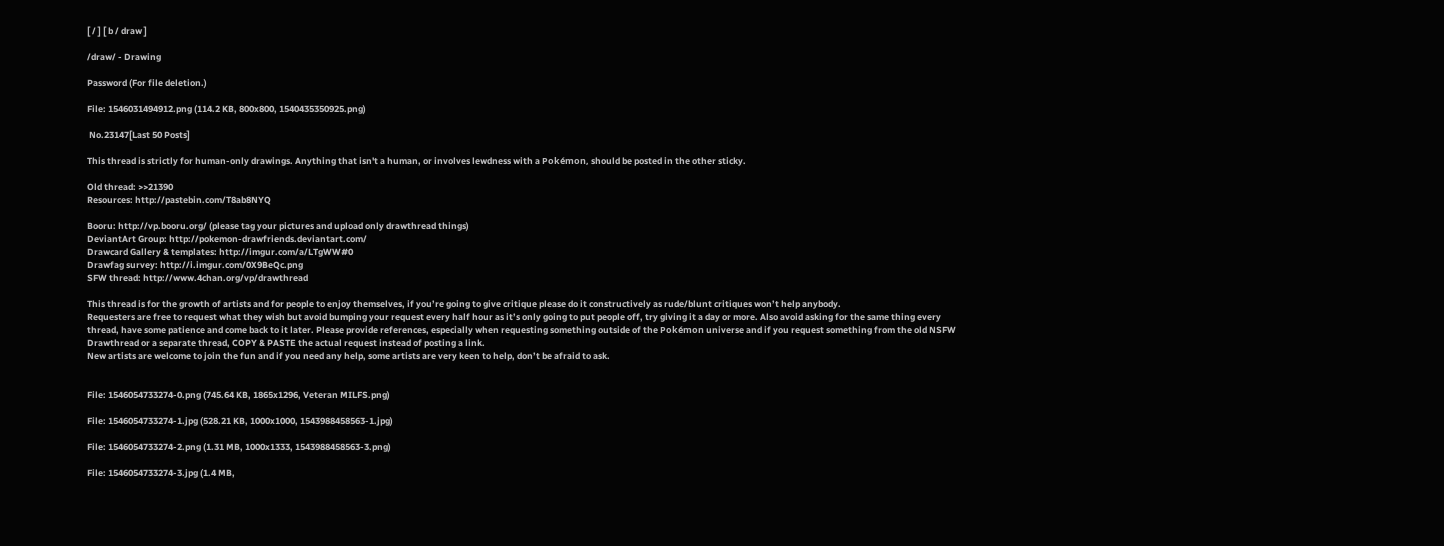[ / ] [ b / draw ]

/draw/ - Drawing

Password (For file deletion.)

File: 1546031494912.png (114.2 KB, 800x800, 1540435350925.png)

 No.23147[Last 50 Posts]

This thread is strictly for human-only drawings. Anything that isn't a human, or involves lewdness with a Pokémon, should be posted in the other sticky.

Old thread: >>21390
Resources: http://pastebin.com/T8ab8NYQ

Booru: http://vp.booru.org/ (please tag your pictures and upload only drawthread things)
DeviantArt Group: http://pokemon-drawfriends.deviantart.com/
Drawcard Gallery & templates: http://imgur.com/a/LTgWW#0
Drawfag survey: http://i.imgur.com/0X9BeQc.png
SFW thread: http://www.4chan.org/vp/drawthread

This thread is for the growth of artists and for people to enjoy themselves, if you’re going to give critique please do it constructively as rude/blunt critiques won’t help anybody.
Requesters are free to request what they wish but avoid bumping your request every half hour as it’s only going to put people off, try giving it a day or more. Also avoid asking for the same thing every thread, have some patience and come back to it later. Please provide references, especially when requesting something outside of the Pokémon universe and if you request something from the old NSFW Drawthread or a separate thread, COPY & PASTE the actual request instead of posting a link.
New artists are welcome to join the fun and if you need any help, some artists are very keen to help, don’t be afraid to ask.


File: 1546054733274-0.png (745.64 KB, 1865x1296, Veteran MILFS.png)

File: 1546054733274-1.jpg (528.21 KB, 1000x1000, 1543988458563-1.jpg)

File: 1546054733274-2.png (1.31 MB, 1000x1333, 1543988458563-3.png)

File: 1546054733274-3.jpg (1.4 MB,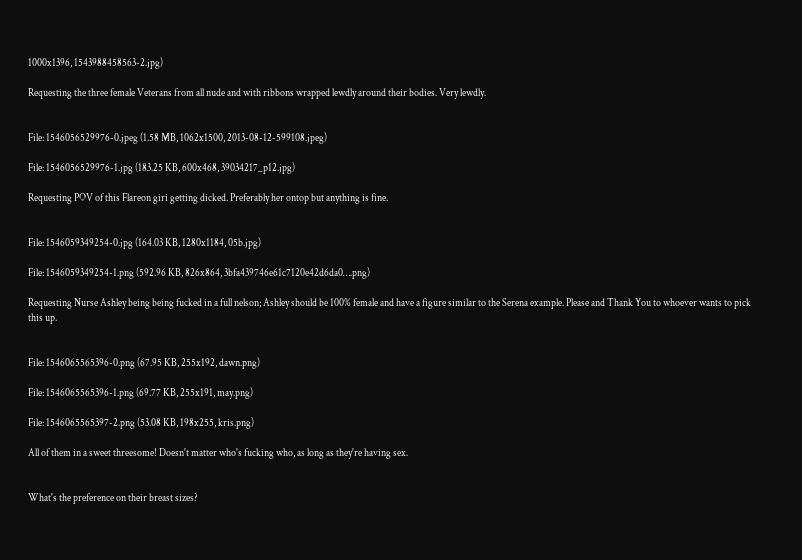1000x1396, 1543988458563-2.jpg)

Requesting the three female Veterans from all nude and with ribbons wrapped lewdly around their bodies. Very lewdly.


File: 1546056529976-0.jpeg (1.58 MB, 1062x1500, 2013-08-12-599108.jpeg)

File: 1546056529976-1.jpg (183.25 KB, 600x468, 39034217_p12.jpg)

Requesting POV of this Flareon giri getting dicked. Preferably her ontop but anything is fine.


File: 1546059349254-0.jpg (164.03 KB, 1280x1184, 05b.jpg)

File: 1546059349254-1.png (592.96 KB, 826x864, 3bfa439746e61c7120e42d6da0….png)

Requesting Nurse Ashley being being fucked in a full nelson; Ashley should be 100% female and have a figure similar to the Serena example. Please and Thank You to whoever wants to pick this up.


File: 1546065565396-0.png (67.95 KB, 255x192, dawn.png)

File: 1546065565396-1.png (69.77 KB, 255x191, may.png)

File: 1546065565397-2.png (53.08 KB, 198x255, kris.png)

All of them in a sweet threesome! Doesn't matter who's fucking who, as long as they're having sex.


What's the preference on their breast sizes?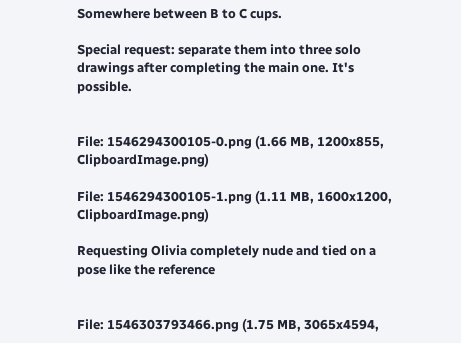Somewhere between B to C cups.

Special request: separate them into three solo drawings after completing the main one. It's possible.


File: 1546294300105-0.png (1.66 MB, 1200x855, ClipboardImage.png)

File: 1546294300105-1.png (1.11 MB, 1600x1200, ClipboardImage.png)

Requesting Olivia completely nude and tied on a pose like the reference


File: 1546303793466.png (1.75 MB, 3065x4594,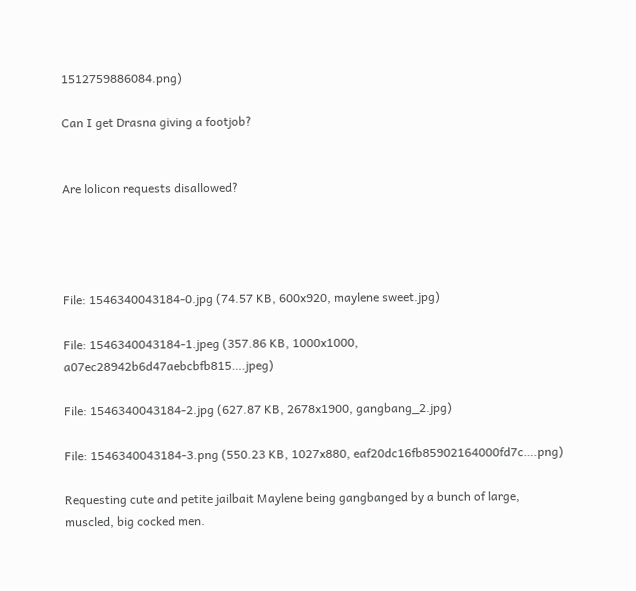1512759886084.png)

Can I get Drasna giving a footjob?


Are lolicon requests disallowed?




File: 1546340043184-0.jpg (74.57 KB, 600x920, maylene sweet.jpg)

File: 1546340043184-1.jpeg (357.86 KB, 1000x1000, a07ec28942b6d47aebcbfb815….jpeg)

File: 1546340043184-2.jpg (627.87 KB, 2678x1900, gangbang_2.jpg)

File: 1546340043184-3.png (550.23 KB, 1027x880, eaf20dc16fb85902164000fd7c….png)

Requesting cute and petite jailbait Maylene being gangbanged by a bunch of large, muscled, big cocked men.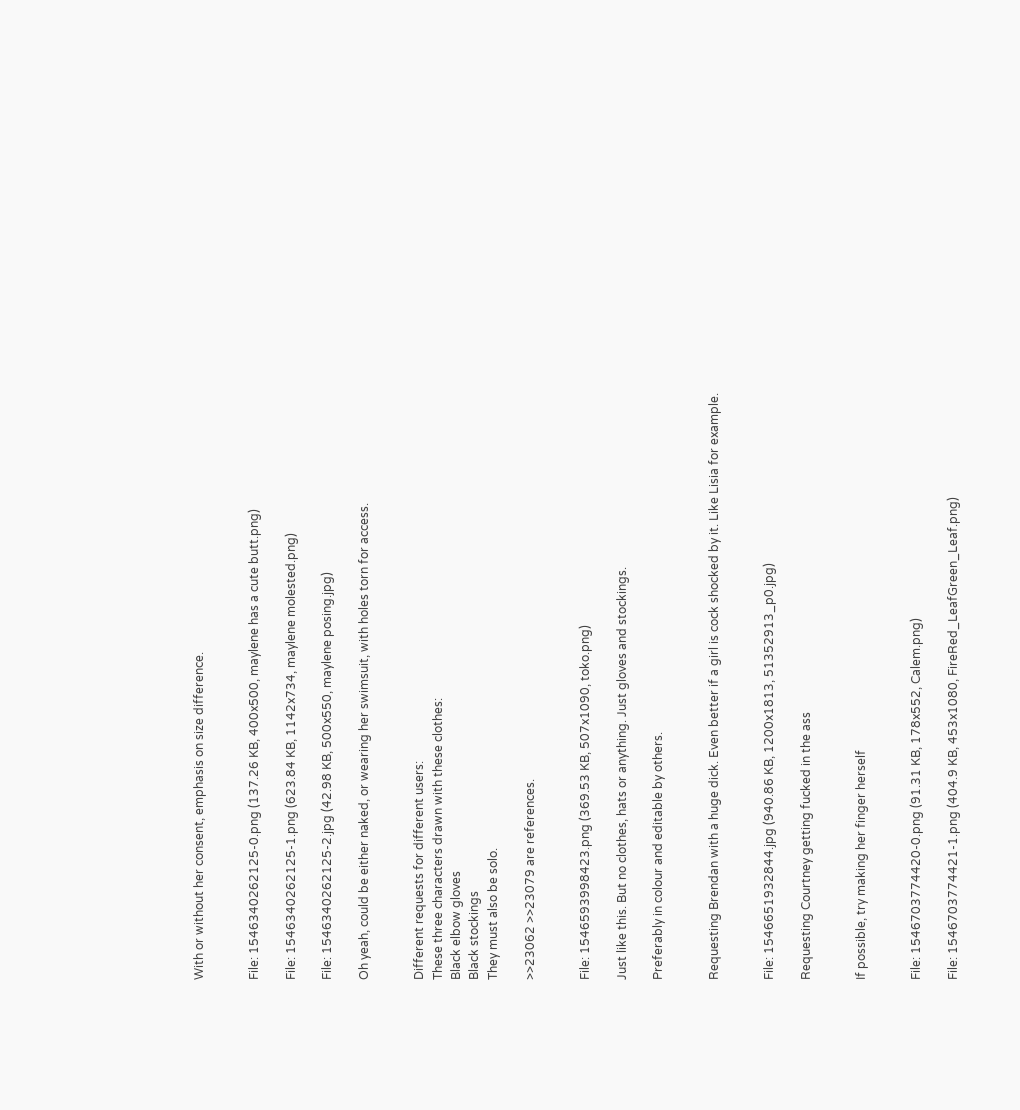With or without her consent, emphasis on size difference.


File: 1546340262125-0.png (137.26 KB, 400x500, maylene has a cute butt.png)

File: 1546340262125-1.png (623.84 KB, 1142x734, maylene molested.png)

File: 1546340262125-2.jpg (42.98 KB, 500x550, maylene posing.jpg)

Oh yeah, could be either naked, or wearing her swimsuit, with holes torn for access.


Different requests for different users:
These three characters drawn with these clothes:
Black elbow gloves
Black stockings
They must also be solo.

>>23062 >>23079 are references.


File: 1546593998423.png (369.53 KB, 507x1090, toko.png)

Just like this. But no clothes, hats or anything. Just gloves and stockings.

Preferably in colour and editable by others.


Requesting Brendan with a huge dick. Even better if a girl is cock shocked by it. Like Lisia for example.


File: 1546651932844.jpg (940.86 KB, 1200x1813, 51352913_p0.jpg)

Requesting Courtney getting fucked in the ass


If possible, try making her finger herself


File: 1546703774420-0.png (91.31 KB, 178x552, Calem.png)

File: 1546703774421-1.png (404.9 KB, 453x1080, FireRed_LeafGreen_Leaf.png)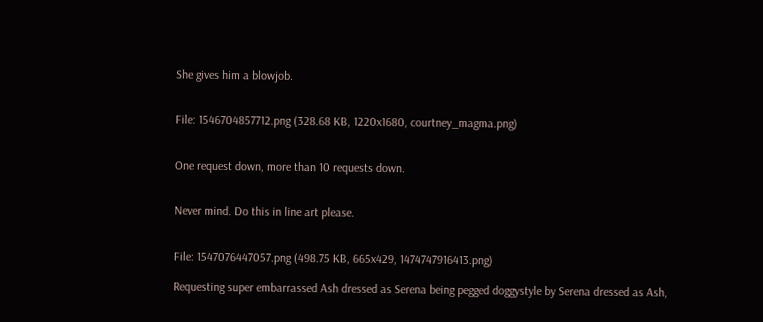She gives him a blowjob.


File: 1546704857712.png (328.68 KB, 1220x1680, courtney_magma.png)


One request down, more than 10 requests down.


Never mind. Do this in line art please.


File: 1547076447057.png (498.75 KB, 665x429, 1474747916413.png)

Requesting super embarrassed Ash dressed as Serena being pegged doggystyle by Serena dressed as Ash,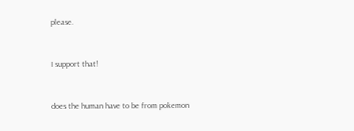please.


I support that!


does the human have to be from pokemon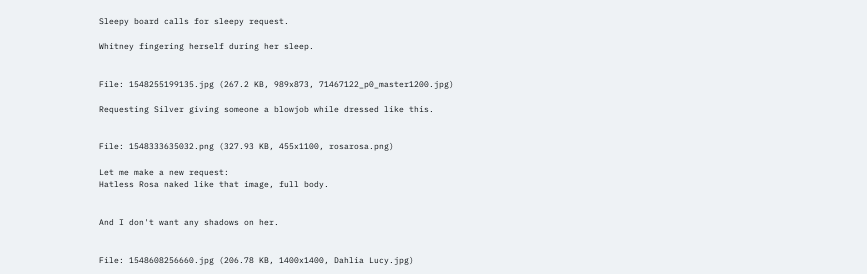Sleepy board calls for sleepy request.

Whitney fingering herself during her sleep.


File: 1548255199135.jpg (267.2 KB, 989x873, 71467122_p0_master1200.jpg)

Requesting Silver giving someone a blowjob while dressed like this.


File: 1548333635032.png (327.93 KB, 455x1100, rosarosa.png)

Let me make a new request:
Hatless Rosa naked like that image, full body.


And I don't want any shadows on her.


File: 1548608256660.jpg (206.78 KB, 1400x1400, Dahlia Lucy.jpg)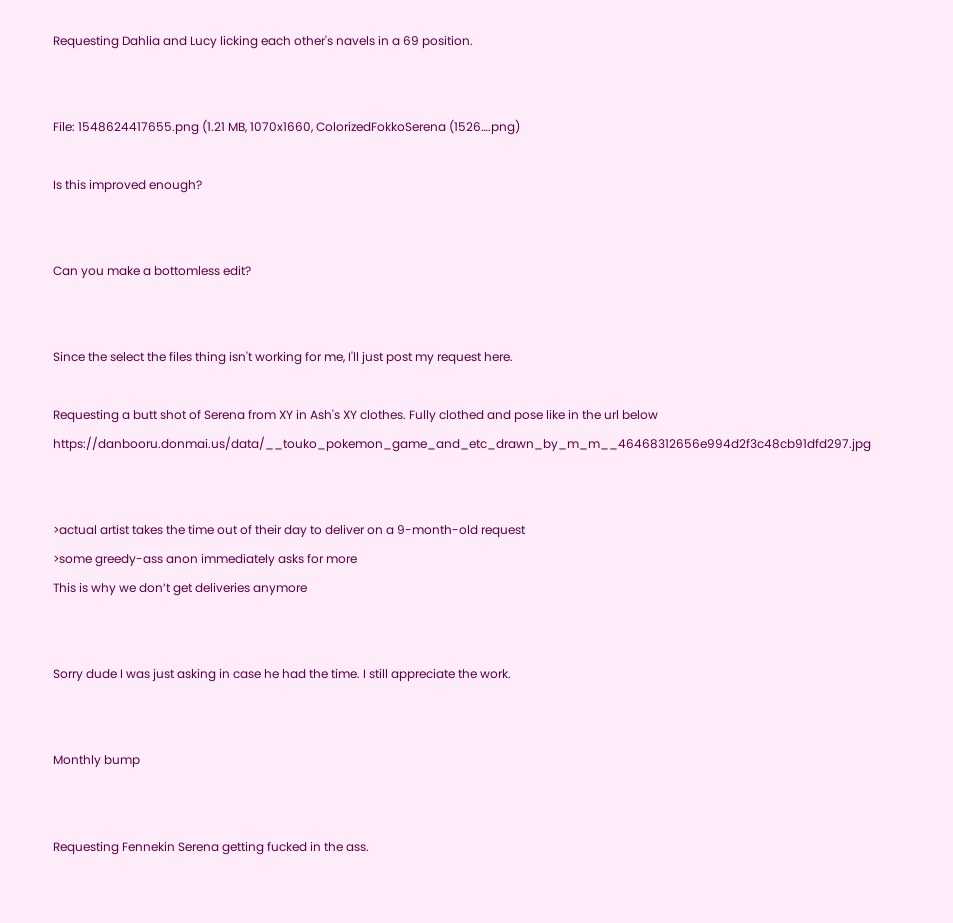Requesting Dahlia and Lucy licking each other's navels in a 69 position.


File: 1548624417655.png (1.21 MB, 1070x1660, ColorizedFokkoSerena (1526….png)

Is this improved enough?


Can you make a bottomless edit?


Since the select the files thing isn't working for me, I'll just post my request here.

Requesting a butt shot of Serena from XY in Ash's XY clothes. Fully clothed and pose like in the url below https://danbooru.donmai.us/data/__touko_pokemon_game_and_etc_drawn_by_m_m__46468312656e994d2f3c48cb91dfd297.jpg


>actual artist takes the time out of their day to deliver on a 9-month-old request
>some greedy-ass anon immediately asks for more
This is why we don’t get deliveries anymore


Sorry dude I was just asking in case he had the time. I still appreciate the work.


Monthly bump


Requesting Fennekin Serena getting fucked in the ass.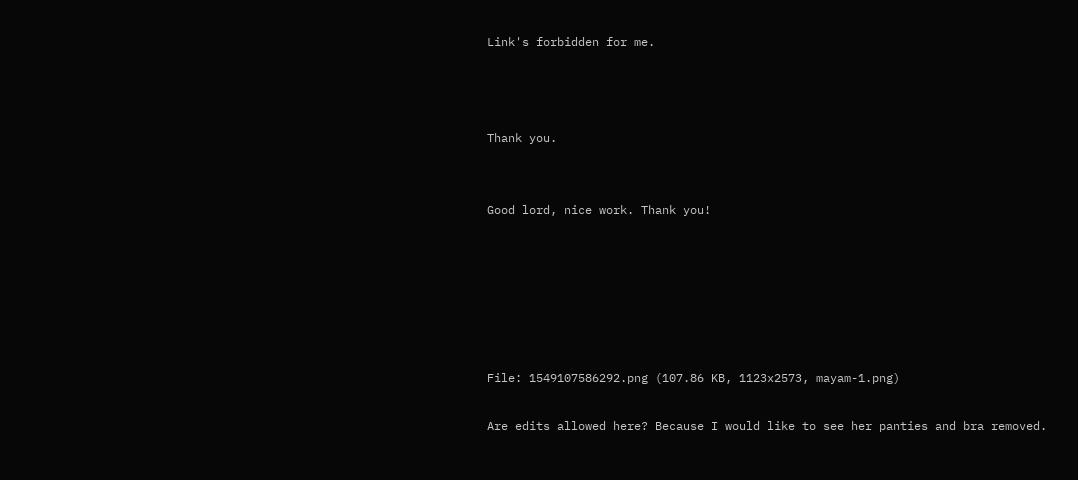Link's forbidden for me.



Thank you.


Good lord, nice work. Thank you!






File: 1549107586292.png (107.86 KB, 1123x2573, mayam-1.png)

Are edits allowed here? Because I would like to see her panties and bra removed.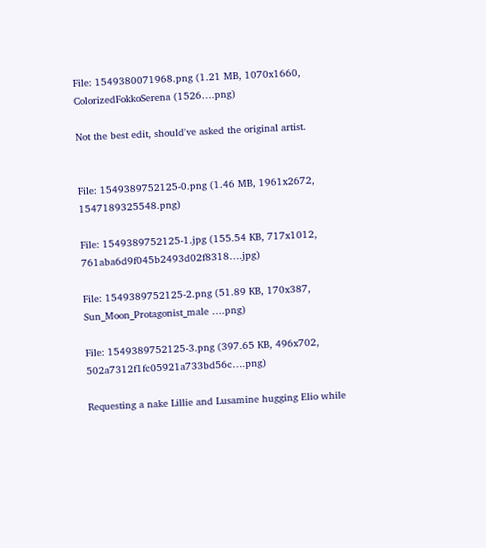File: 1549380071968.png (1.21 MB, 1070x1660, ColorizedFokkoSerena (1526….png)

Not the best edit, should've asked the original artist.


File: 1549389752125-0.png (1.46 MB, 1961x2672, 1547189325548.png)

File: 1549389752125-1.jpg (155.54 KB, 717x1012, 761aba6d9f045b2493d02f8318….jpg)

File: 1549389752125-2.png (51.89 KB, 170x387, Sun_Moon_Protagonist_male ….png)

File: 1549389752125-3.png (397.65 KB, 496x702, 502a7312f1fc05921a733bd56c….png)

Requesting a nake Lillie and Lusamine hugging Elio while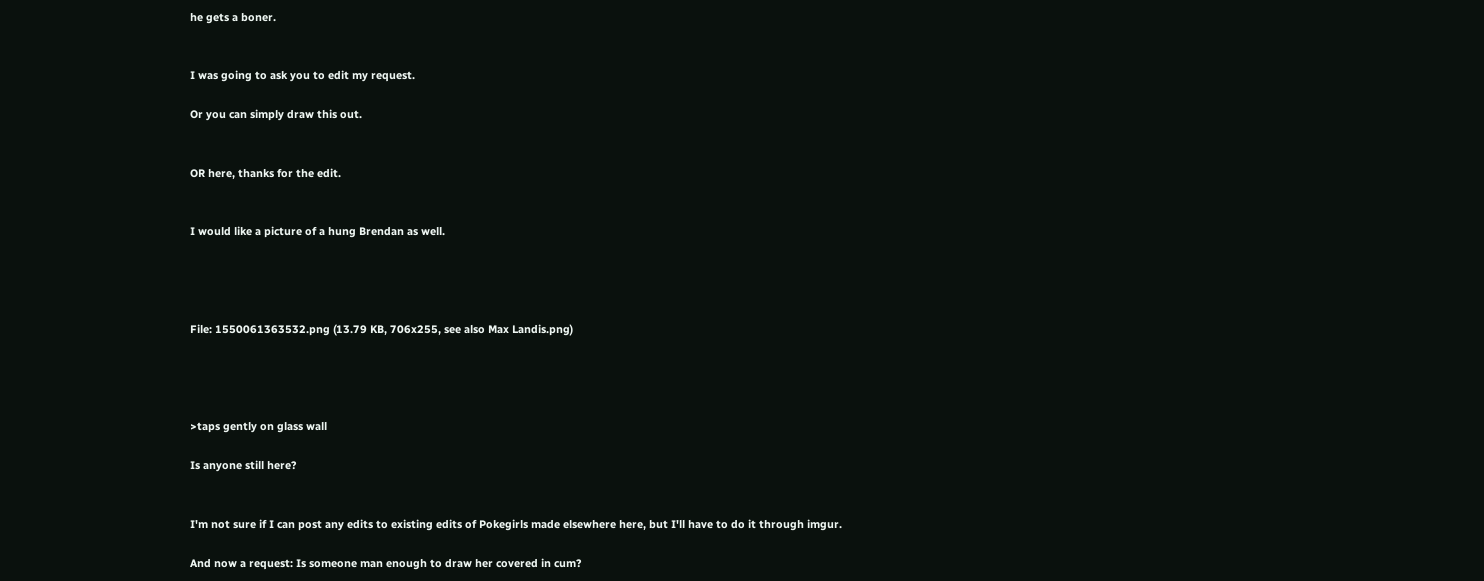he gets a boner.


I was going to ask you to edit my request.

Or you can simply draw this out.


OR here, thanks for the edit.


I would like a picture of a hung Brendan as well.




File: 1550061363532.png (13.79 KB, 706x255, see also Max Landis.png)




>taps gently on glass wall

Is anyone still here?


I'm not sure if I can post any edits to existing edits of Pokegirls made elsewhere here, but I'll have to do it through imgur.

And now a request: Is someone man enough to draw her covered in cum?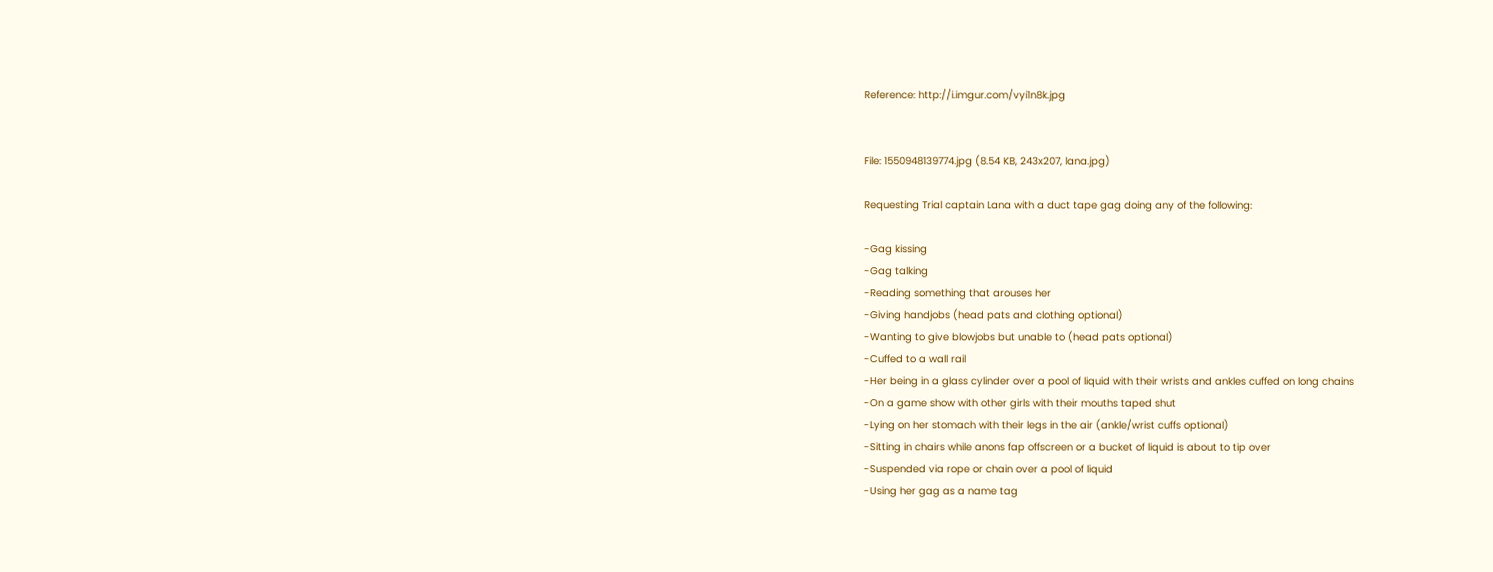Reference: http://i.imgur.com/vyi1n8k.jpg


File: 1550948139774.jpg (8.54 KB, 243x207, lana.jpg)

Requesting Trial captain Lana with a duct tape gag doing any of the following:

-Gag kissing
-Gag talking
-Reading something that arouses her
-Giving handjobs (head pats and clothing optional)
-Wanting to give blowjobs but unable to (head pats optional)
-Cuffed to a wall rail
-Her being in a glass cylinder over a pool of liquid with their wrists and ankles cuffed on long chains
-On a game show with other girls with their mouths taped shut
-Lying on her stomach with their legs in the air (ankle/wrist cuffs optional)
-Sitting in chairs while anons fap offscreen or a bucket of liquid is about to tip over
-Suspended via rope or chain over a pool of liquid
-Using her gag as a name tag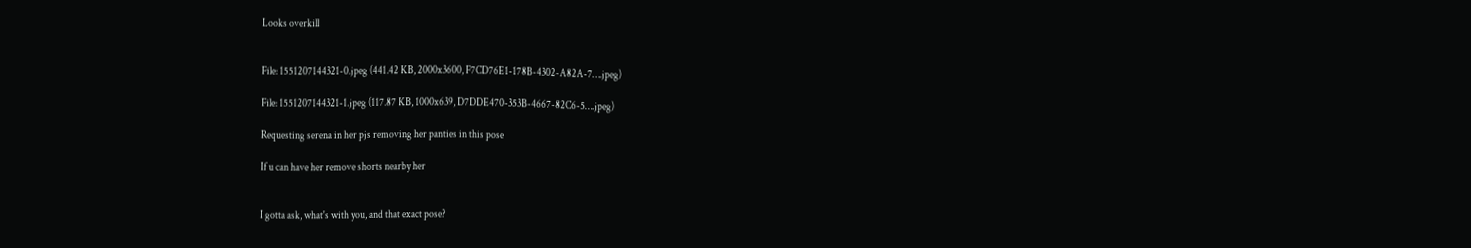Looks overkill


File: 1551207144321-0.jpeg (441.42 KB, 2000x3600, F7CD76E1-178B-4302-A82A-7….jpeg)

File: 1551207144321-1.jpeg (117.87 KB, 1000x639, D7DDE470-353B-4667-82C6-5….jpeg)

Requesting serena in her pjs removing her panties in this pose

If u can have her remove shorts nearby her


I gotta ask, what's with you, and that exact pose?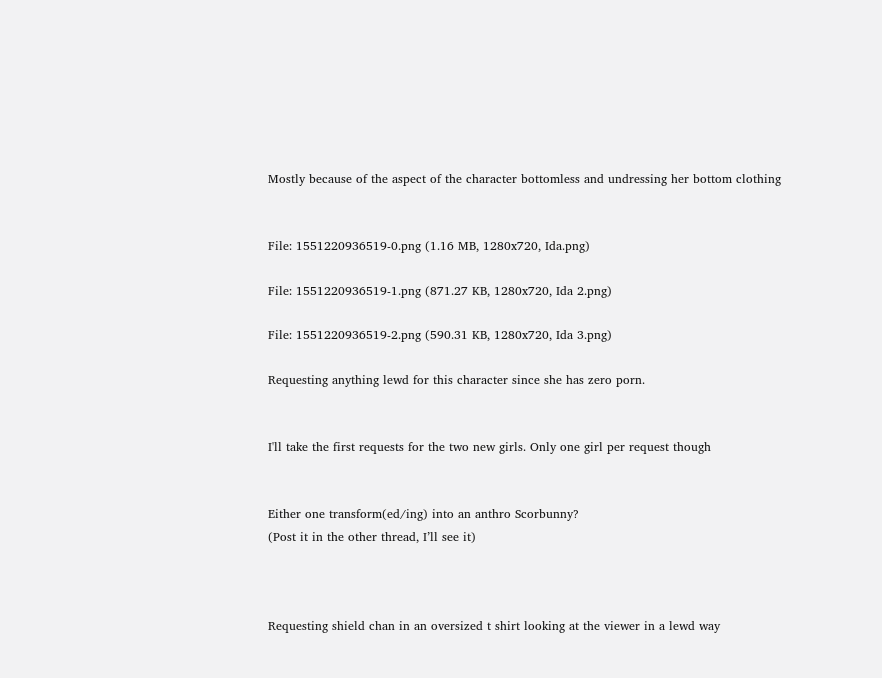Mostly because of the aspect of the character bottomless and undressing her bottom clothing


File: 1551220936519-0.png (1.16 MB, 1280x720, Ida.png)

File: 1551220936519-1.png (871.27 KB, 1280x720, Ida 2.png)

File: 1551220936519-2.png (590.31 KB, 1280x720, Ida 3.png)

Requesting anything lewd for this character since she has zero porn.


I'll take the first requests for the two new girls. Only one girl per request though


Either one transform(ed/ing) into an anthro Scorbunny?
(Post it in the other thread, I’ll see it)



Requesting shield chan in an oversized t shirt looking at the viewer in a lewd way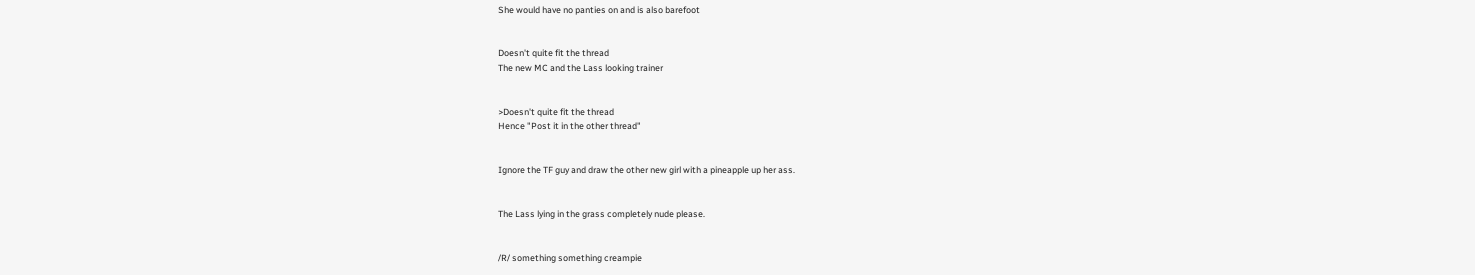She would have no panties on and is also barefoot


Doesn't quite fit the thread
The new MC and the Lass looking trainer


>Doesn't quite fit the thread
Hence "Post it in the other thread"


Ignore the TF guy and draw the other new girl with a pineapple up her ass.


The Lass lying in the grass completely nude please.


/R/ something something creampie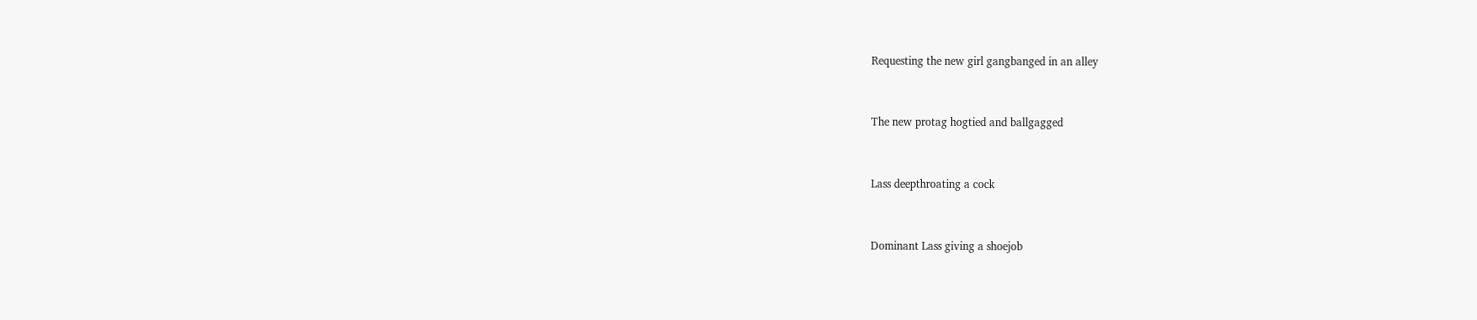Requesting the new girl gangbanged in an alley


The new protag hogtied and ballgagged


Lass deepthroating a cock


Dominant Lass giving a shoejob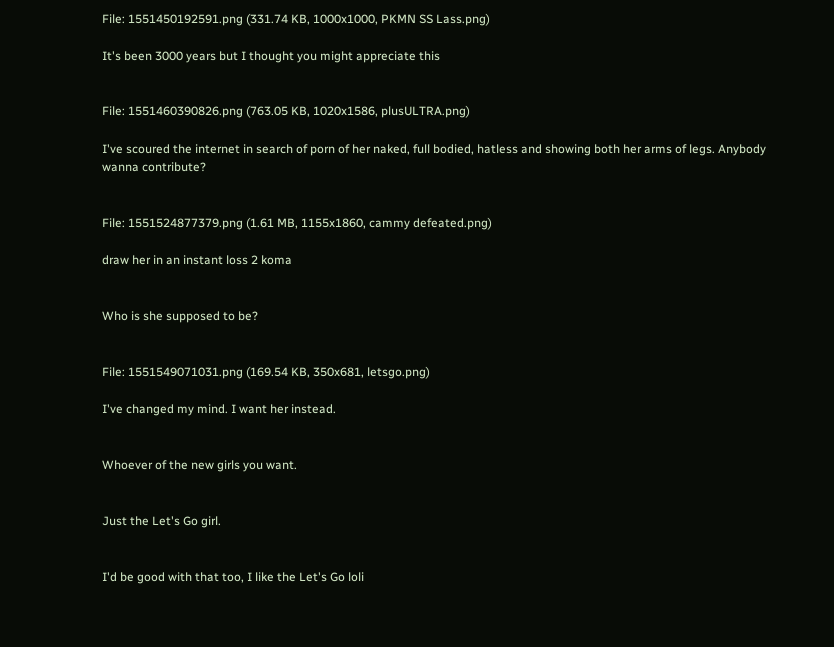File: 1551450192591.png (331.74 KB, 1000x1000, PKMN SS Lass.png)

It's been 3000 years but I thought you might appreciate this


File: 1551460390826.png (763.05 KB, 1020x1586, plusULTRA.png)

I've scoured the internet in search of porn of her naked, full bodied, hatless and showing both her arms of legs. Anybody wanna contribute?


File: 1551524877379.png (1.61 MB, 1155x1860, cammy defeated.png)

draw her in an instant loss 2 koma


Who is she supposed to be?


File: 1551549071031.png (169.54 KB, 350x681, letsgo.png)

I've changed my mind. I want her instead.


Whoever of the new girls you want.


Just the Let's Go girl.


I'd be good with that too, I like the Let's Go loli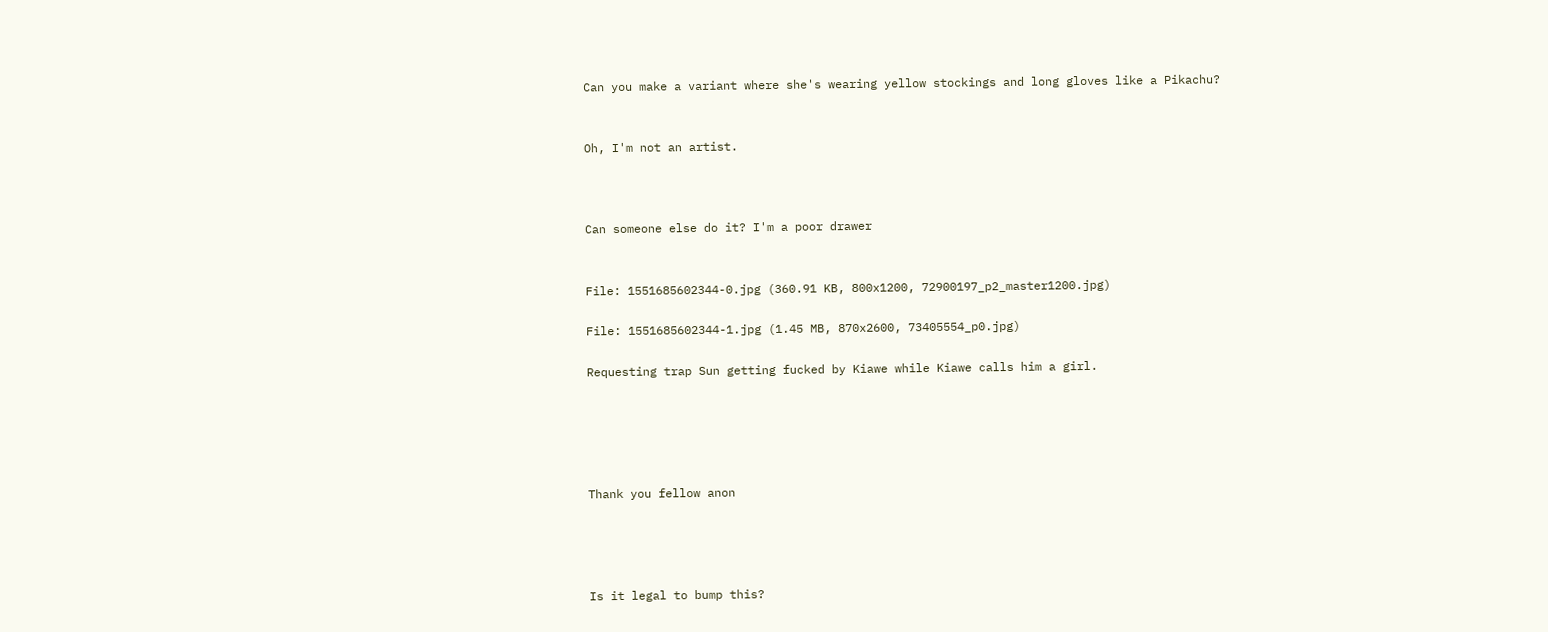Can you make a variant where she's wearing yellow stockings and long gloves like a Pikachu?


Oh, I'm not an artist.



Can someone else do it? I'm a poor drawer


File: 1551685602344-0.jpg (360.91 KB, 800x1200, 72900197_p2_master1200.jpg)

File: 1551685602344-1.jpg (1.45 MB, 870x2600, 73405554_p0.jpg)

Requesting trap Sun getting fucked by Kiawe while Kiawe calls him a girl.





Thank you fellow anon




Is it legal to bump this?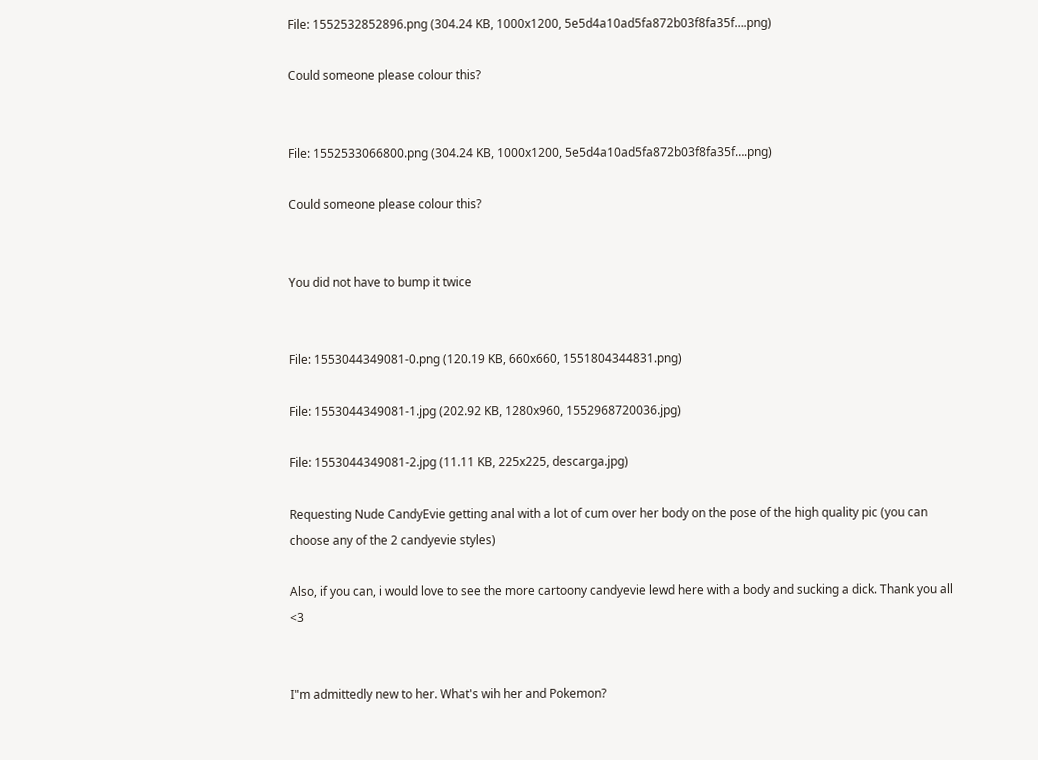File: 1552532852896.png (304.24 KB, 1000x1200, 5e5d4a10ad5fa872b03f8fa35f….png)

Could someone please colour this?


File: 1552533066800.png (304.24 KB, 1000x1200, 5e5d4a10ad5fa872b03f8fa35f….png)

Could someone please colour this?


You did not have to bump it twice


File: 1553044349081-0.png (120.19 KB, 660x660, 1551804344831.png)

File: 1553044349081-1.jpg (202.92 KB, 1280x960, 1552968720036.jpg)

File: 1553044349081-2.jpg (11.11 KB, 225x225, descarga.jpg)

Requesting Nude CandyEvie getting anal with a lot of cum over her body on the pose of the high quality pic (you can choose any of the 2 candyevie styles)

Also, if you can, i would love to see the more cartoony candyevie lewd here with a body and sucking a dick. Thank you all <3


I"m admittedly new to her. What's wih her and Pokemon?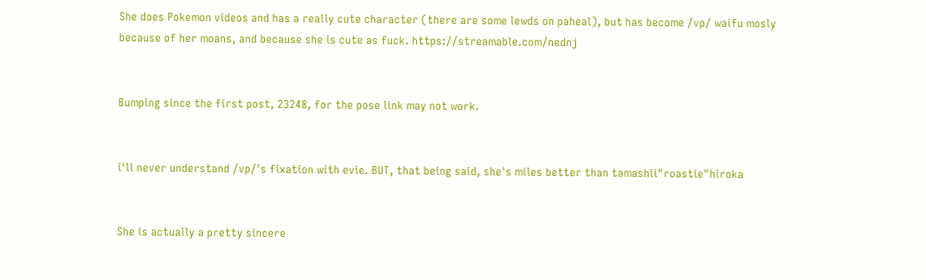She does Pokemon videos and has a really cute character (there are some lewds on paheal), but has become /vp/ waifu mosly because of her moans, and because she is cute as fuck. https://streamable.com/nednj


Bumping since the first post, 23248, for the pose link may not work.


i'll never understand /vp/'s fixation with evie. BUT, that being said, she's miles better than tamashii"roastie"hiroka


She is actually a pretty sincere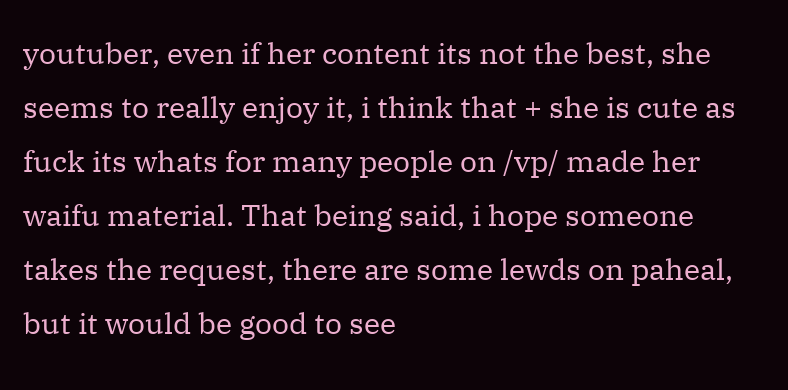youtuber, even if her content its not the best, she seems to really enjoy it, i think that + she is cute as fuck its whats for many people on /vp/ made her waifu material. That being said, i hope someone takes the request, there are some lewds on paheal, but it would be good to see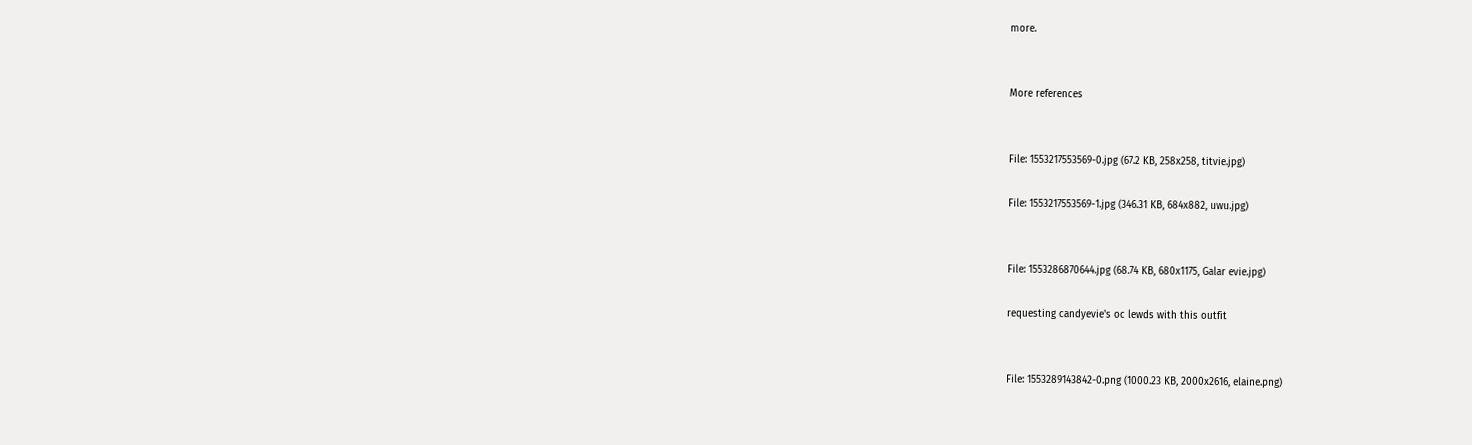more.


More references


File: 1553217553569-0.jpg (67.2 KB, 258x258, titvie.jpg)

File: 1553217553569-1.jpg (346.31 KB, 684x882, uwu.jpg)


File: 1553286870644.jpg (68.74 KB, 680x1175, Galar evie.jpg)

requesting candyevie's oc lewds with this outfit


File: 1553289143842-0.png (1000.23 KB, 2000x2616, elaine.png)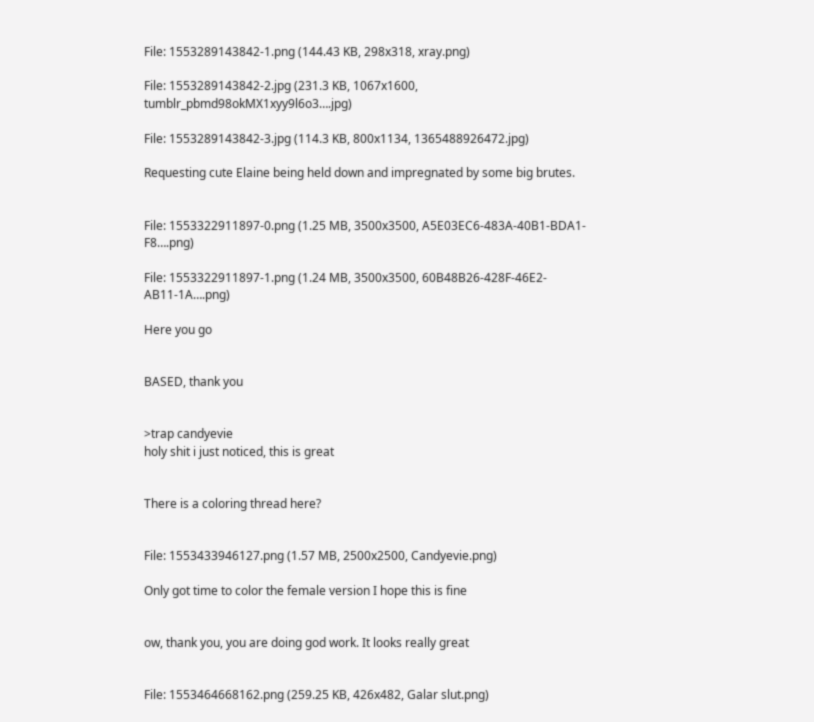File: 1553289143842-1.png (144.43 KB, 298x318, xray.png)

File: 1553289143842-2.jpg (231.3 KB, 1067x1600, tumblr_pbmd98okMX1xyy9l6o3….jpg)

File: 1553289143842-3.jpg (114.3 KB, 800x1134, 1365488926472.jpg)

Requesting cute Elaine being held down and impregnated by some big brutes.


File: 1553322911897-0.png (1.25 MB, 3500x3500, A5E03EC6-483A-40B1-BDA1-F8….png)

File: 1553322911897-1.png (1.24 MB, 3500x3500, 60B48B26-428F-46E2-AB11-1A….png)

Here you go


BASED, thank you


>trap candyevie
holy shit i just noticed, this is great


There is a coloring thread here?


File: 1553433946127.png (1.57 MB, 2500x2500, Candyevie.png)

Only got time to color the female version I hope this is fine


ow, thank you, you are doing god work. It looks really great


File: 1553464668162.png (259.25 KB, 426x482, Galar slut.png)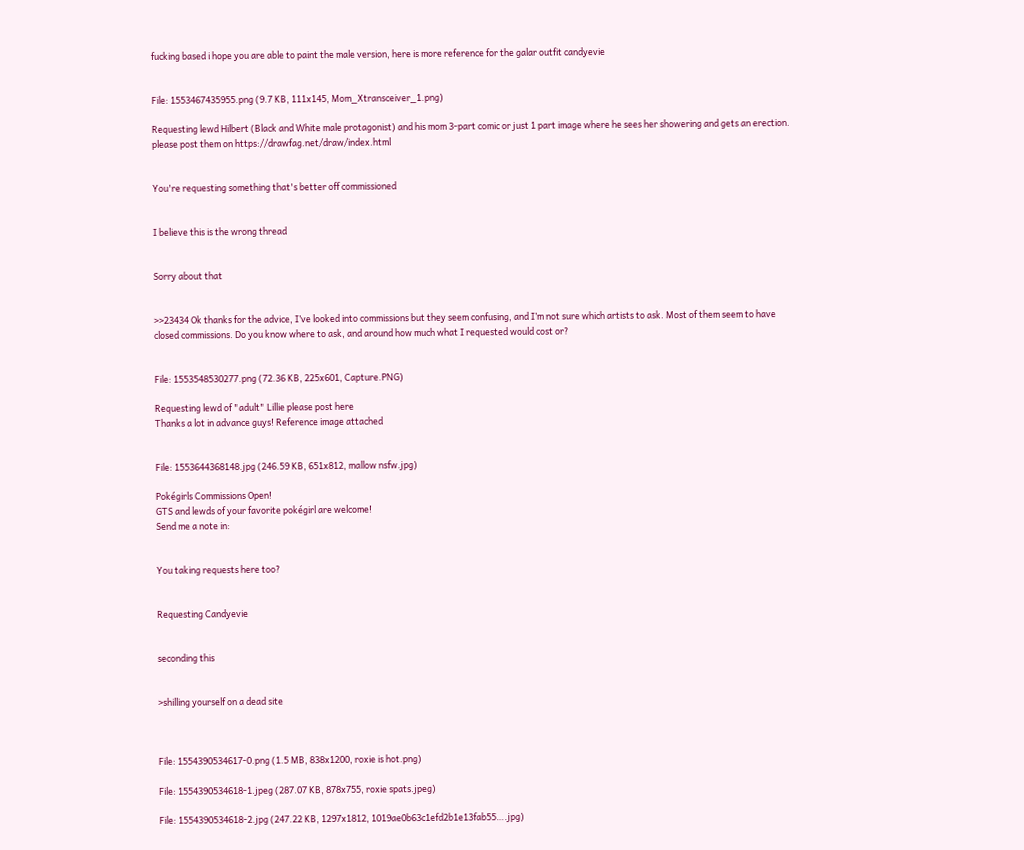fucking based i hope you are able to paint the male version, here is more reference for the galar outfit candyevie


File: 1553467435955.png (9.7 KB, 111x145, Mom_Xtransceiver_1.png)

Requesting lewd Hilbert (Black and White male protagonist) and his mom 3-part comic or just 1 part image where he sees her showering and gets an erection. please post them on https://drawfag.net/draw/index.html


You're requesting something that's better off commissioned


I believe this is the wrong thread


Sorry about that


>>23434 Ok thanks for the advice, I’ve looked into commissions but they seem confusing, and I’m not sure which artists to ask. Most of them seem to have closed commissions. Do you know where to ask, and around how much what I requested would cost or?


File: 1553548530277.png (72.36 KB, 225x601, Capture.PNG)

Requesting lewd of "adult" Lillie please post here
Thanks a lot in advance guys! Reference image attached


File: 1553644368148.jpg (246.59 KB, 651x812, mallow nsfw.jpg)

Pokégirls Commissions Open!
GTS and lewds of your favorite pokégirl are welcome!
Send me a note in:


You taking requests here too?


Requesting Candyevie


seconding this


>shilling yourself on a dead site



File: 1554390534617-0.png (1.5 MB, 838x1200, roxie is hot.png)

File: 1554390534618-1.jpeg (287.07 KB, 878x755, roxie spats.jpeg)

File: 1554390534618-2.jpg (247.22 KB, 1297x1812, 1019ae0b63c1efd2b1e13fab55….jpg)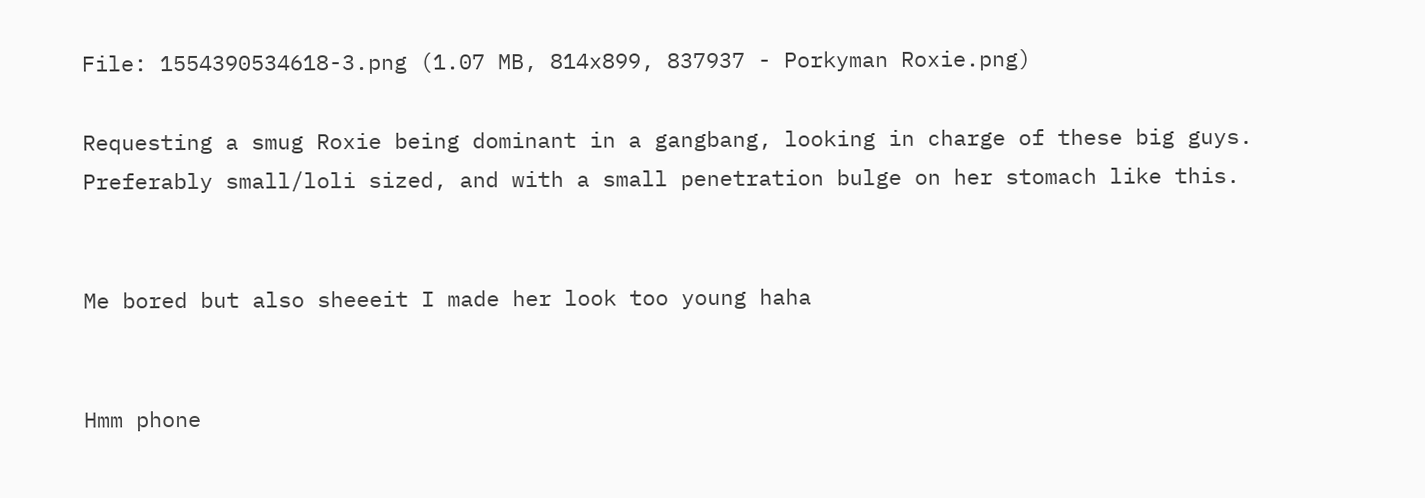File: 1554390534618-3.png (1.07 MB, 814x899, 837937 - Porkyman Roxie.png)

Requesting a smug Roxie being dominant in a gangbang, looking in charge of these big guys.
Preferably small/loli sized, and with a small penetration bulge on her stomach like this.


Me bored but also sheeeit I made her look too young haha


Hmm phone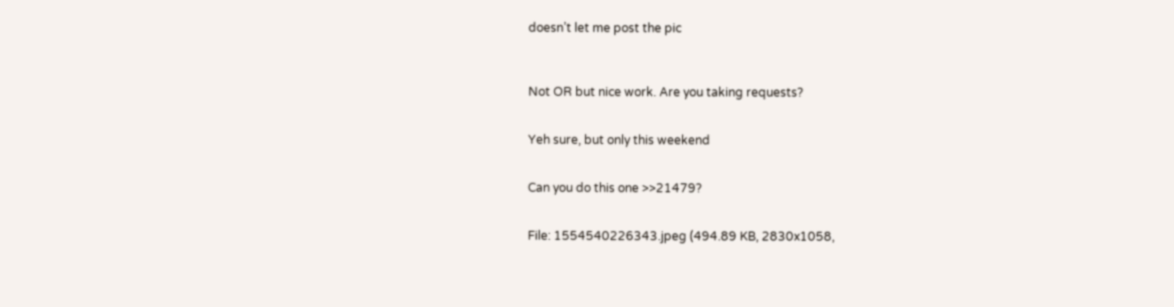doesn’t let me post the pic



Not OR but nice work. Are you taking requests?


Yeh sure, but only this weekend


Can you do this one >>21479?


File: 1554540226343.jpeg (494.89 KB, 2830x1058,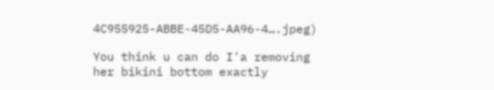4C955925-ABBE-45D5-AA96-4….jpeg)

You think u can do I'a removing her bikini bottom exactly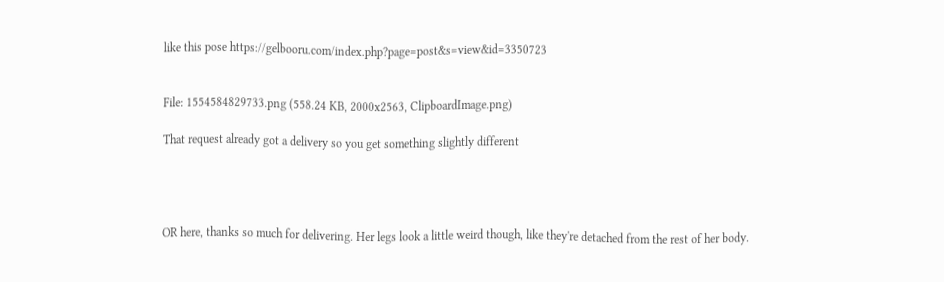like this pose https://gelbooru.com/index.php?page=post&s=view&id=3350723


File: 1554584829733.png (558.24 KB, 2000x2563, ClipboardImage.png)

That request already got a delivery so you get something slightly different




OR here, thanks so much for delivering. Her legs look a little weird though, like they're detached from the rest of her body.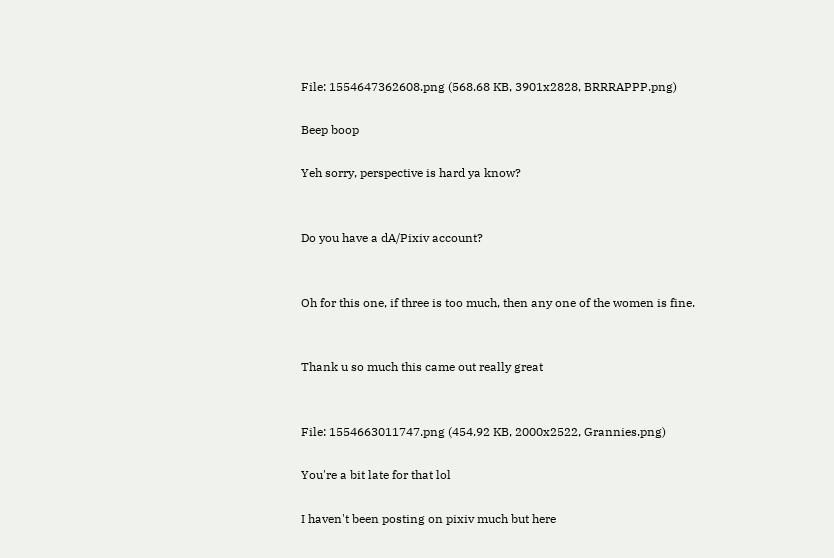File: 1554647362608.png (568.68 KB, 3901x2828, BRRRAPPP.png)

Beep boop

Yeh sorry, perspective is hard ya know?


Do you have a dA/Pixiv account?


Oh for this one, if three is too much, then any one of the women is fine.


Thank u so much this came out really great


File: 1554663011747.png (454.92 KB, 2000x2522, Grannies.png)

You're a bit late for that lol

I haven't been posting on pixiv much but here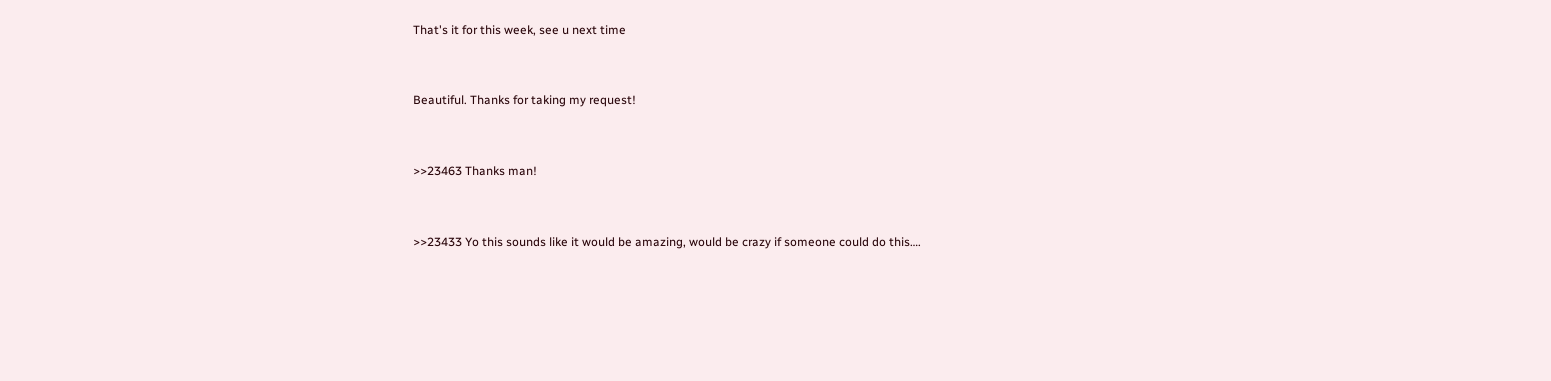That's it for this week, see u next time


Beautiful. Thanks for taking my request!


>>23463 Thanks man!


>>23433 Yo this sounds like it would be amazing, would be crazy if someone could do this….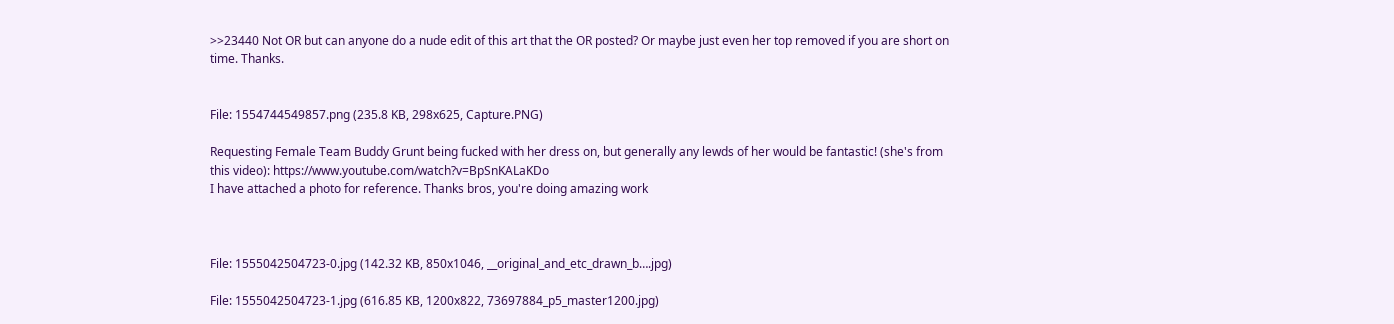>>23440 Not OR but can anyone do a nude edit of this art that the OR posted? Or maybe just even her top removed if you are short on time. Thanks.


File: 1554744549857.png (235.8 KB, 298x625, Capture.PNG)

Requesting Female Team Buddy Grunt being fucked with her dress on, but generally any lewds of her would be fantastic! (she's from this video): https://www.youtube.com/watch?v=BpSnKALaKDo
I have attached a photo for reference. Thanks bros, you're doing amazing work



File: 1555042504723-0.jpg (142.32 KB, 850x1046, __original_and_etc_drawn_b….jpg)

File: 1555042504723-1.jpg (616.85 KB, 1200x822, 73697884_p5_master1200.jpg)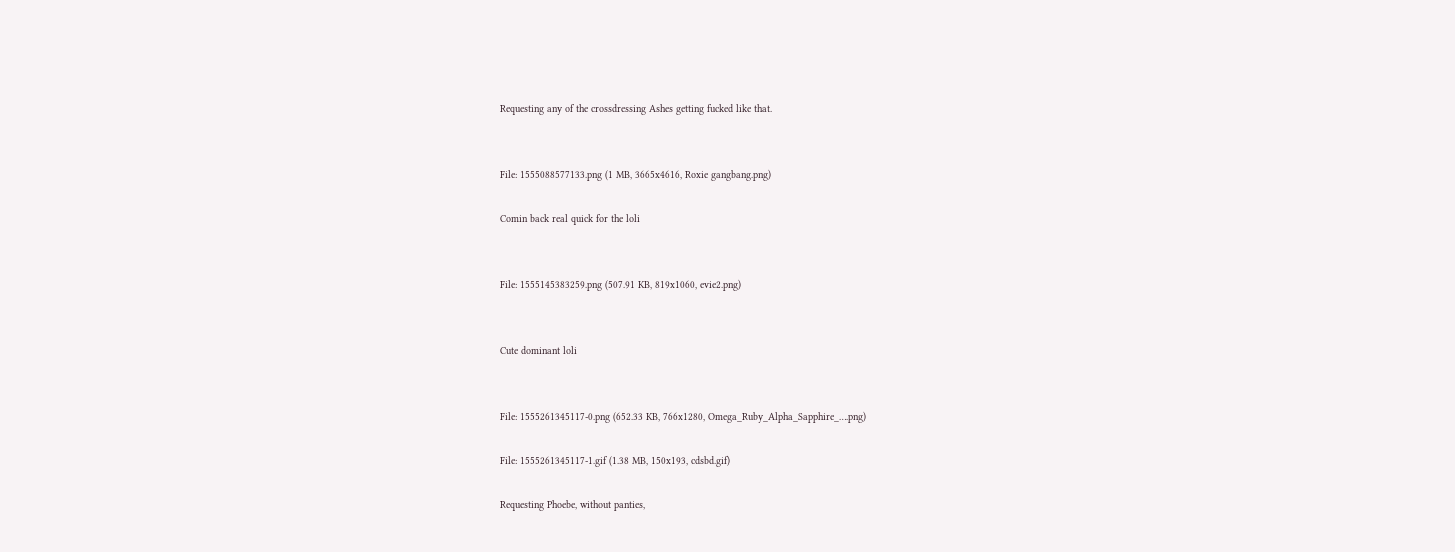Requesting any of the crossdressing Ashes getting fucked like that.


File: 1555088577133.png (1 MB, 3665x4616, Roxie gangbang.png)

Comin back real quick for the loli


File: 1555145383259.png (507.91 KB, 819x1060, evie2.png)


Cute dominant loli


File: 1555261345117-0.png (652.33 KB, 766x1280, Omega_Ruby_Alpha_Sapphire_….png)

File: 1555261345117-1.gif (1.38 MB, 150x193, cdsbd.gif)

Requesting Phoebe, without panties,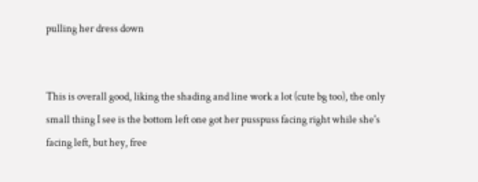pulling her dress down


This is overall good, liking the shading and line work a lot (cute bg too), the only small thing I see is the bottom left one got her pusspuss facing right while she's facing left, but hey, free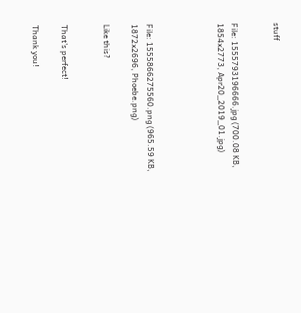stuff


File: 1555793196666.jpg (700.08 KB, 1854x2773, Apr20_2019_01.jpg)




File: 1555866275560.png (965.59 KB, 1872x2696, Phoebe.png)

Like this?


That's perfect!

Thank you!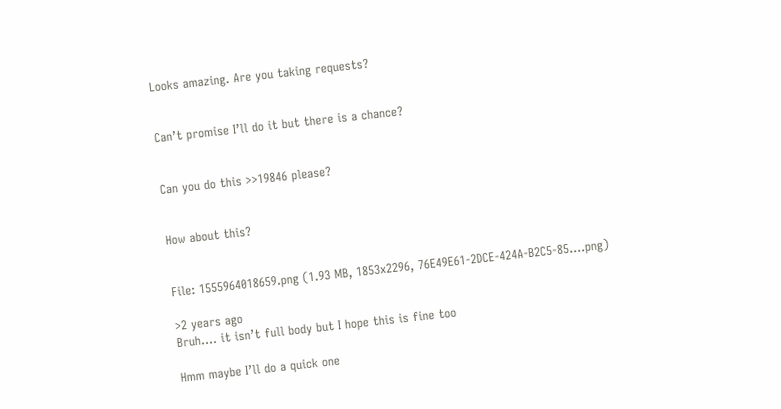Looks amazing. Are you taking requests?


Can’t promise I’ll do it but there is a chance?


Can you do this >>19846 please?


How about this?


File: 1555964018659.png (1.93 MB, 1853x2296, 76E49E61-2DCE-424A-B2C5-85….png)

>2 years ago
Bruh…. it isn’t full body but I hope this is fine too

Hmm maybe I’ll do a quick one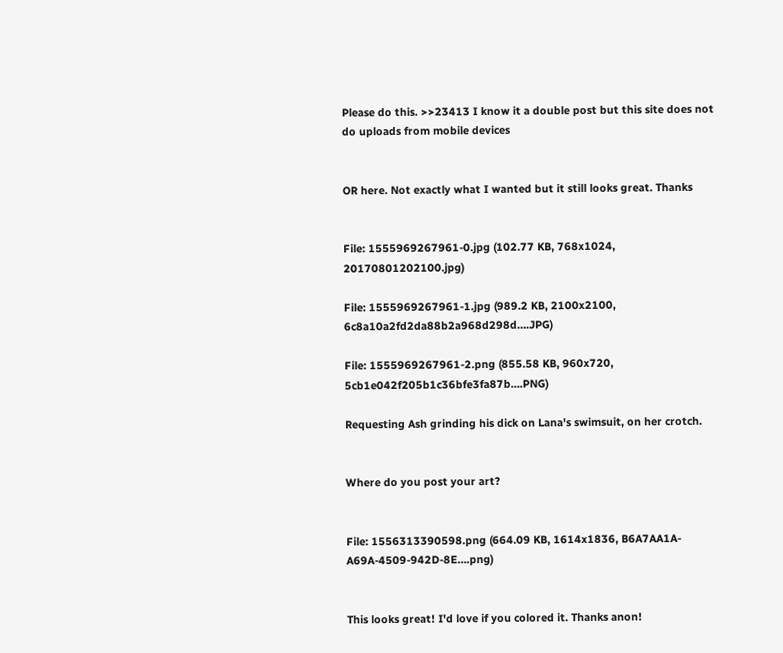Please do this. >>23413 I know it a double post but this site does not do uploads from mobile devices


OR here. Not exactly what I wanted but it still looks great. Thanks


File: 1555969267961-0.jpg (102.77 KB, 768x1024, 20170801202100.jpg)

File: 1555969267961-1.jpg (989.2 KB, 2100x2100, 6c8a10a2fd2da88b2a968d298d….JPG)

File: 1555969267961-2.png (855.58 KB, 960x720, 5cb1e042f205b1c36bfe3fa87b….PNG)

Requesting Ash grinding his dick on Lana's swimsuit, on her crotch.


Where do you post your art?


File: 1556313390598.png (664.09 KB, 1614x1836, B6A7AA1A-A69A-4509-942D-8E….png)


This looks great! I'd love if you colored it. Thanks anon!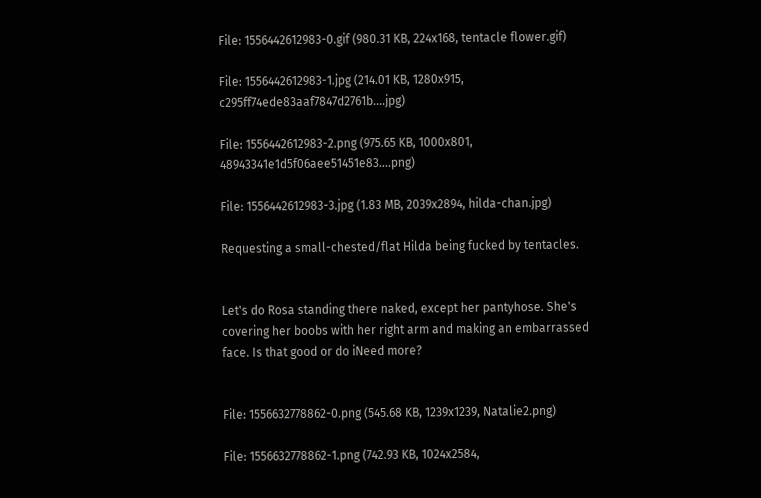File: 1556442612983-0.gif (980.31 KB, 224x168, tentacle flower.gif)

File: 1556442612983-1.jpg (214.01 KB, 1280x915, c295ff74ede83aaf7847d2761b….jpg)

File: 1556442612983-2.png (975.65 KB, 1000x801, 48943341e1d5f06aee51451e83….png)

File: 1556442612983-3.jpg (1.83 MB, 2039x2894, hilda-chan.jpg)

Requesting a small-chested/flat Hilda being fucked by tentacles.


Let's do Rosa standing there naked, except her pantyhose. She's covering her boobs with her right arm and making an embarrassed face. Is that good or do iNeed more?


File: 1556632778862-0.png (545.68 KB, 1239x1239, Natalie2.png)

File: 1556632778862-1.png (742.93 KB, 1024x2584,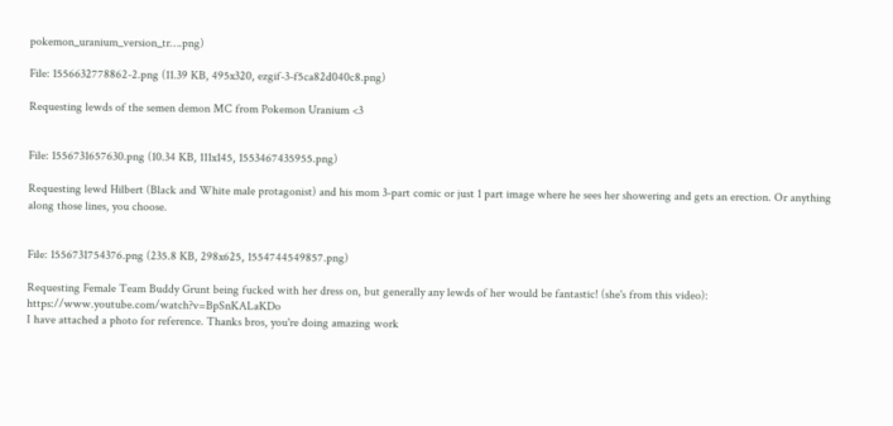pokemon_uranium_version_tr….png)

File: 1556632778862-2.png (11.39 KB, 495x320, ezgif-3-f5ca82d040c8.png)

Requesting lewds of the semen demon MC from Pokemon Uranium <3


File: 1556731657630.png (10.34 KB, 111x145, 1553467435955.png)

Requesting lewd Hilbert (Black and White male protagonist) and his mom 3-part comic or just 1 part image where he sees her showering and gets an erection. Or anything along those lines, you choose.


File: 1556731754376.png (235.8 KB, 298x625, 1554744549857.png)

Requesting Female Team Buddy Grunt being fucked with her dress on, but generally any lewds of her would be fantastic! (she's from this video): https://www.youtube.com/watch?v=BpSnKALaKDo
I have attached a photo for reference. Thanks bros, you're doing amazing work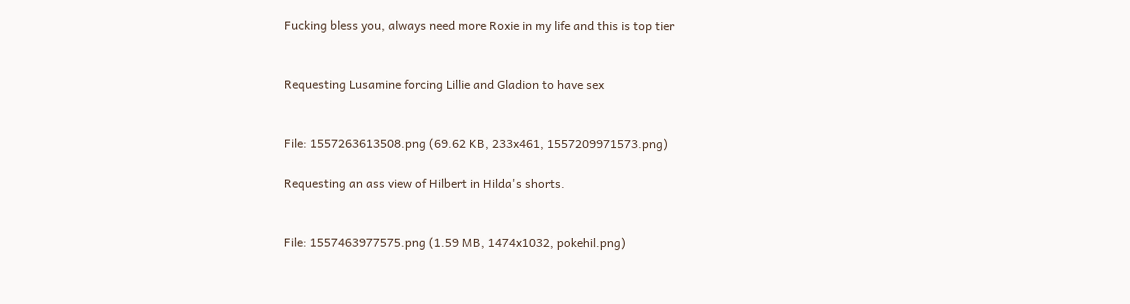Fucking bless you, always need more Roxie in my life and this is top tier


Requesting Lusamine forcing Lillie and Gladion to have sex


File: 1557263613508.png (69.62 KB, 233x461, 1557209971573.png)

Requesting an ass view of Hilbert in Hilda's shorts.


File: 1557463977575.png (1.59 MB, 1474x1032, pokehil.png)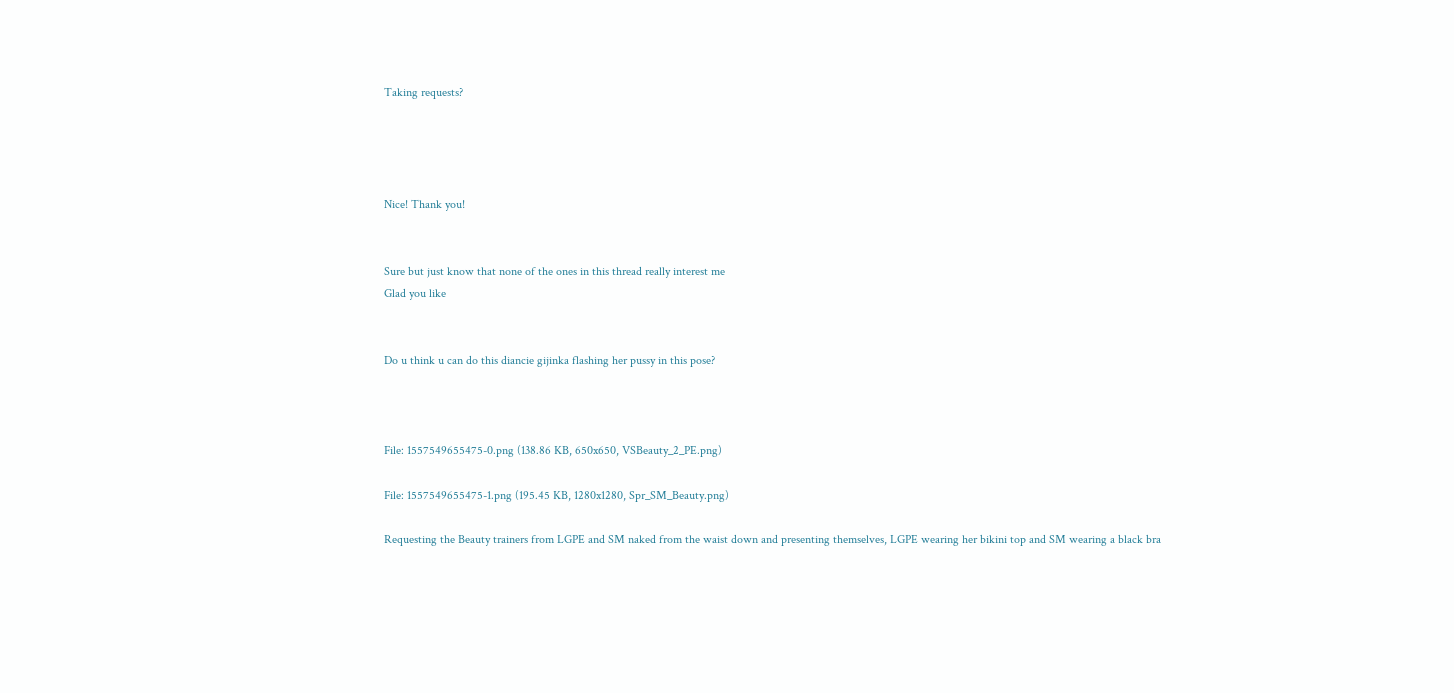Taking requests?




Nice! Thank you!


Sure but just know that none of the ones in this thread really interest me
Glad you like


Do u think u can do this diancie gijinka flashing her pussy in this pose?



File: 1557549655475-0.png (138.86 KB, 650x650, VSBeauty_2_PE.png)

File: 1557549655475-1.png (195.45 KB, 1280x1280, Spr_SM_Beauty.png)

Requesting the Beauty trainers from LGPE and SM naked from the waist down and presenting themselves, LGPE wearing her bikini top and SM wearing a black bra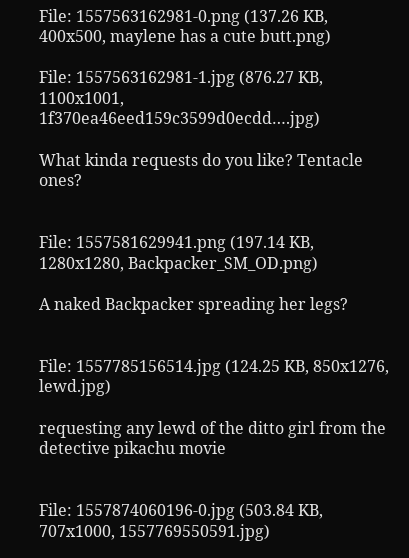File: 1557563162981-0.png (137.26 KB, 400x500, maylene has a cute butt.png)

File: 1557563162981-1.jpg (876.27 KB, 1100x1001, 1f370ea46eed159c3599d0ecdd….jpg)

What kinda requests do you like? Tentacle ones?


File: 1557581629941.png (197.14 KB, 1280x1280, Backpacker_SM_OD.png)

A naked Backpacker spreading her legs?


File: 1557785156514.jpg (124.25 KB, 850x1276, lewd.jpg)

requesting any lewd of the ditto girl from the detective pikachu movie


File: 1557874060196-0.jpg (503.84 KB, 707x1000, 1557769550591.jpg)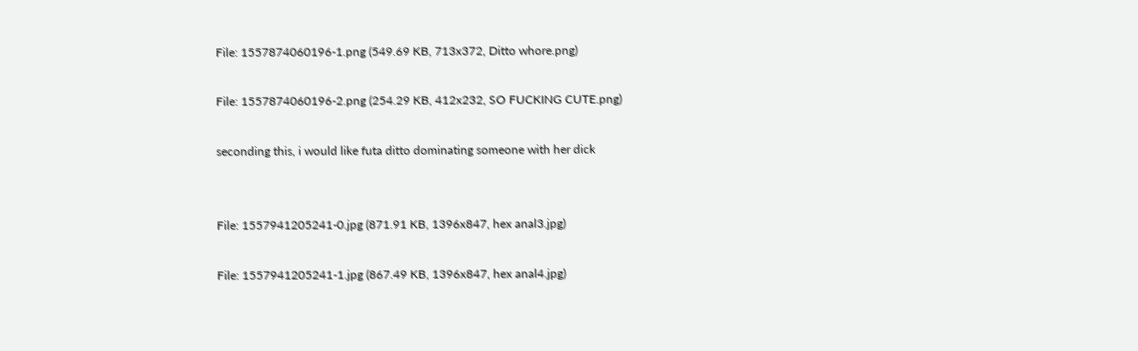File: 1557874060196-1.png (549.69 KB, 713x372, Ditto whore.png)

File: 1557874060196-2.png (254.29 KB, 412x232, SO FUCKING CUTE.png)

seconding this, i would like futa ditto dominating someone with her dick


File: 1557941205241-0.jpg (871.91 KB, 1396x847, hex anal3.jpg)

File: 1557941205241-1.jpg (867.49 KB, 1396x847, hex anal4.jpg)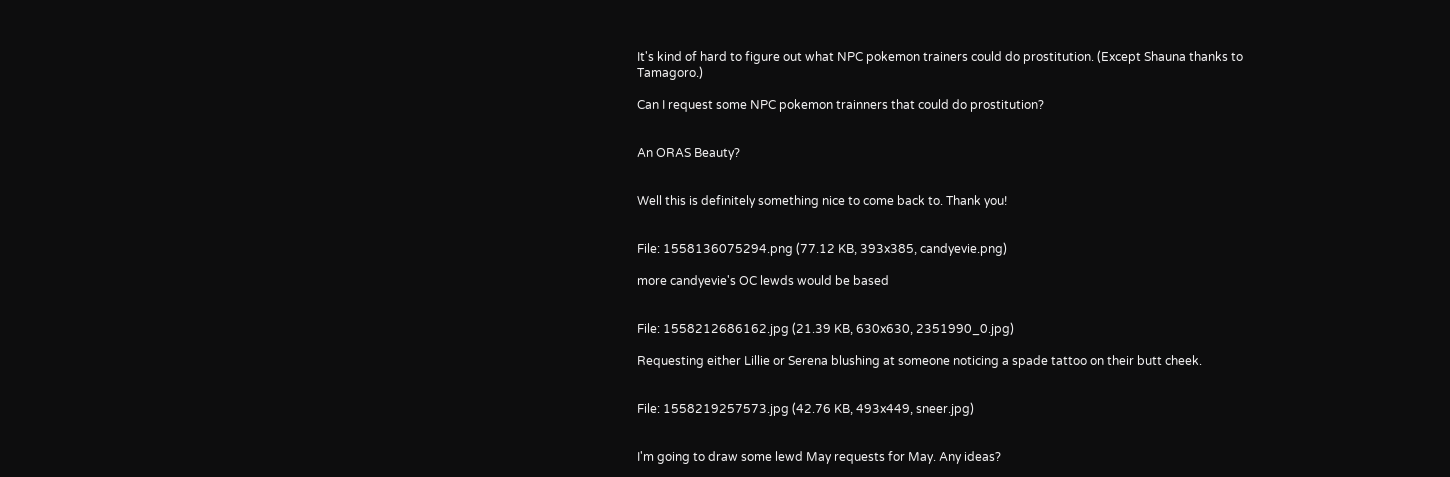It's kind of hard to figure out what NPC pokemon trainers could do prostitution. (Except Shauna thanks to Tamagoro.)

Can I request some NPC pokemon trainners that could do prostitution?


An ORAS Beauty?


Well this is definitely something nice to come back to. Thank you!


File: 1558136075294.png (77.12 KB, 393x385, candyevie.png)

more candyevie's OC lewds would be based


File: 1558212686162.jpg (21.39 KB, 630x630, 2351990_0.jpg)

Requesting either Lillie or Serena blushing at someone noticing a spade tattoo on their butt cheek.


File: 1558219257573.jpg (42.76 KB, 493x449, sneer.jpg)


I'm going to draw some lewd May requests for May. Any ideas?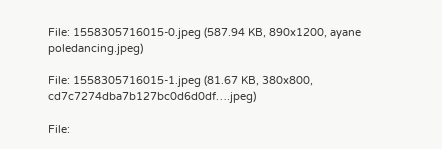File: 1558305716015-0.jpeg (587.94 KB, 890x1200, ayane poledancing.jpeg)

File: 1558305716015-1.jpeg (81.67 KB, 380x800, cd7c7274dba7b127bc0d6d0df….jpeg)

File: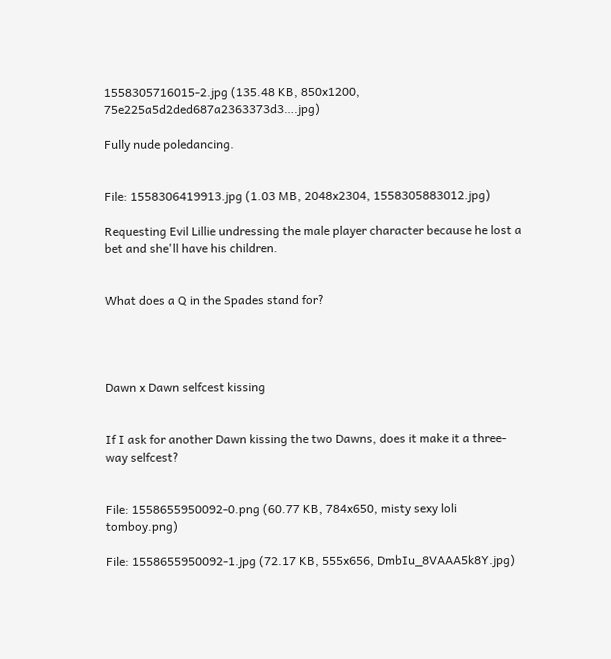1558305716015-2.jpg (135.48 KB, 850x1200, 75e225a5d2ded687a2363373d3….jpg)

Fully nude poledancing.


File: 1558306419913.jpg (1.03 MB, 2048x2304, 1558305883012.jpg)

Requesting Evil Lillie undressing the male player character because he lost a bet and she'll have his children.


What does a Q in the Spades stand for?




Dawn x Dawn selfcest kissing


If I ask for another Dawn kissing the two Dawns, does it make it a three-way selfcest?


File: 1558655950092-0.png (60.77 KB, 784x650, misty sexy loli tomboy.png)

File: 1558655950092-1.jpg (72.17 KB, 555x656, DmbIu_8VAAA5k8Y.jpg)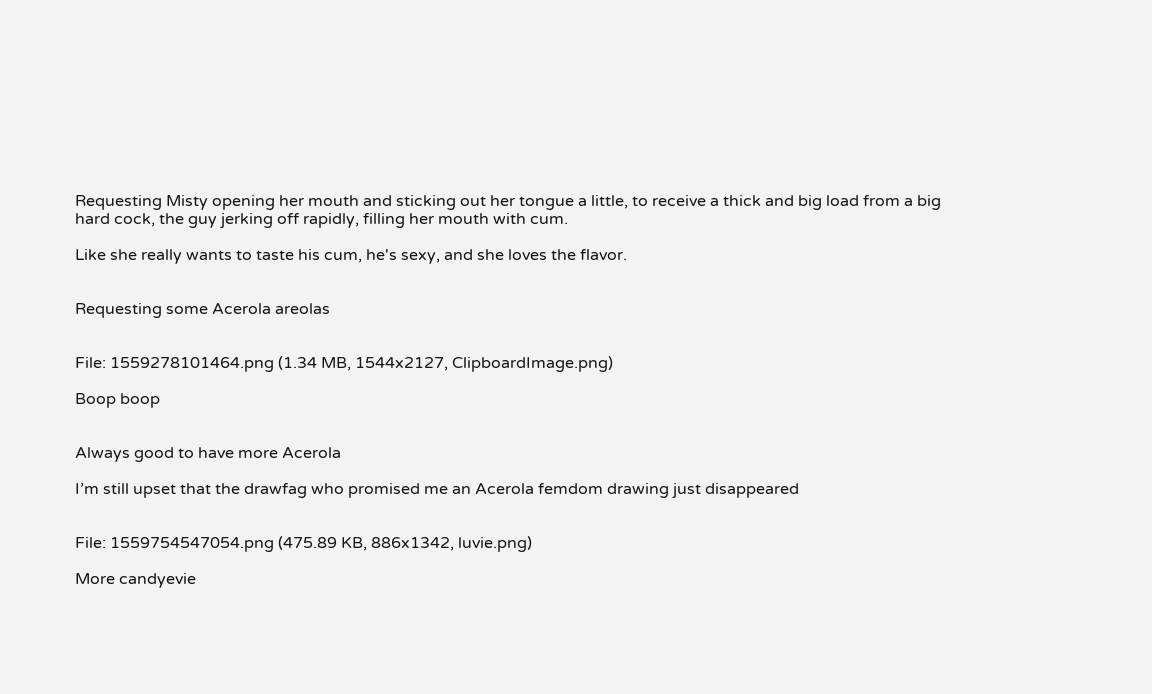Requesting Misty opening her mouth and sticking out her tongue a little, to receive a thick and big load from a big hard cock, the guy jerking off rapidly, filling her mouth with cum.

Like she really wants to taste his cum, he's sexy, and she loves the flavor.


Requesting some Acerola areolas


File: 1559278101464.png (1.34 MB, 1544x2127, ClipboardImage.png)

Boop boop


Always good to have more Acerola

I’m still upset that the drawfag who promised me an Acerola femdom drawing just disappeared


File: 1559754547054.png (475.89 KB, 886x1342, luvie.png)

More candyevie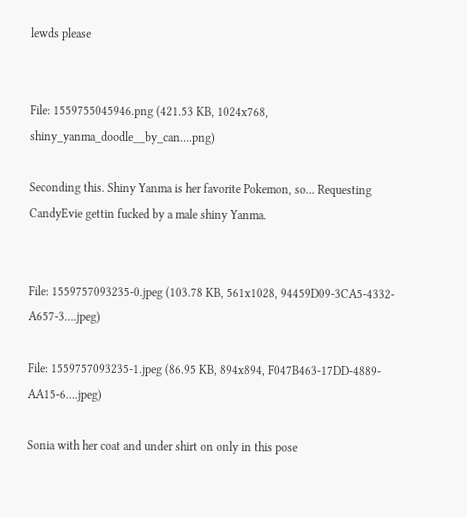lewds please


File: 1559755045946.png (421.53 KB, 1024x768, shiny_yanma_doodle__by_can….png)

Seconding this. Shiny Yanma is her favorite Pokemon, so… Requesting CandyEvie gettin fucked by a male shiny Yanma.


File: 1559757093235-0.jpeg (103.78 KB, 561x1028, 94459D09-3CA5-4332-A657-3….jpeg)

File: 1559757093235-1.jpeg (86.95 KB, 894x894, F047B463-17DD-4889-AA15-6….jpeg)

Sonia with her coat and under shirt on only in this pose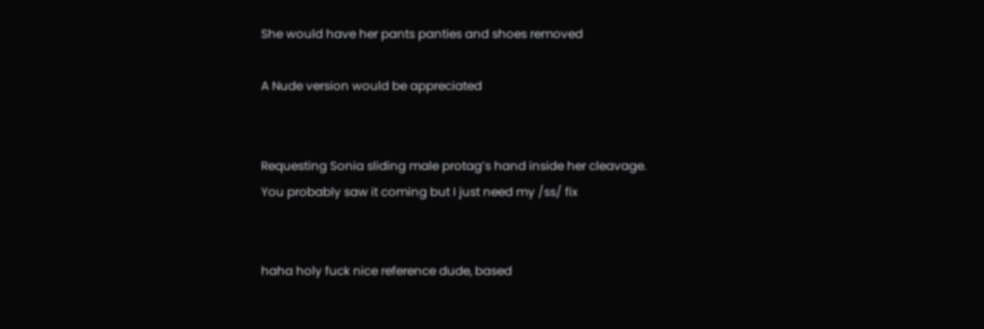She would have her pants panties and shoes removed

A Nude version would be appreciated


Requesting Sonia sliding male protag’s hand inside her cleavage.
You probably saw it coming but I just need my /ss/ fix


haha holy fuck nice reference dude, based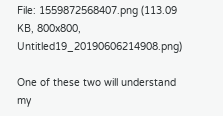File: 1559872568407.png (113.09 KB, 800x800, Untitled19_20190606214908.png)

One of these two will understand my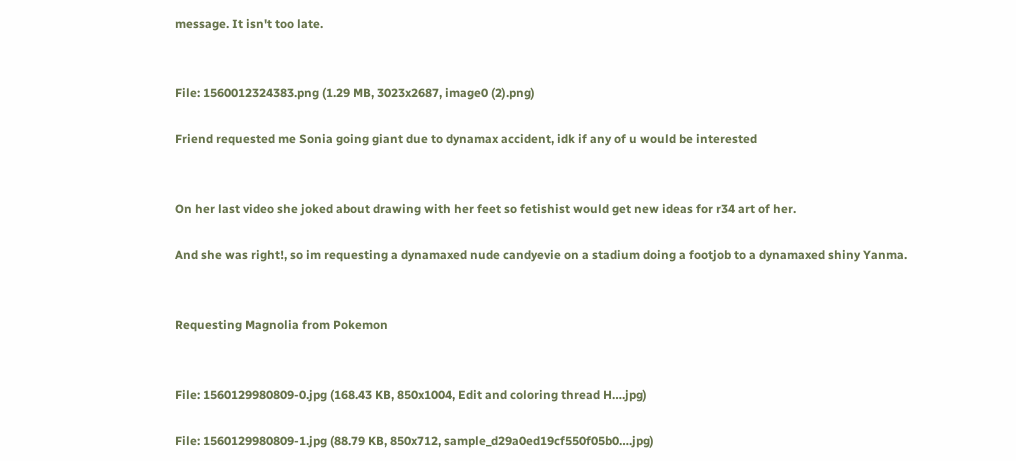message. It isn't too late.


File: 1560012324383.png (1.29 MB, 3023x2687, image0 (2).png)

Friend requested me Sonia going giant due to dynamax accident, idk if any of u would be interested


On her last video she joked about drawing with her feet so fetishist would get new ideas for r34 art of her.

And she was right!, so im requesting a dynamaxed nude candyevie on a stadium doing a footjob to a dynamaxed shiny Yanma.


Requesting Magnolia from Pokemon


File: 1560129980809-0.jpg (168.43 KB, 850x1004, Edit and coloring thread H….jpg)

File: 1560129980809-1.jpg (88.79 KB, 850x712, sample_d29a0ed19cf550f05b0….jpg)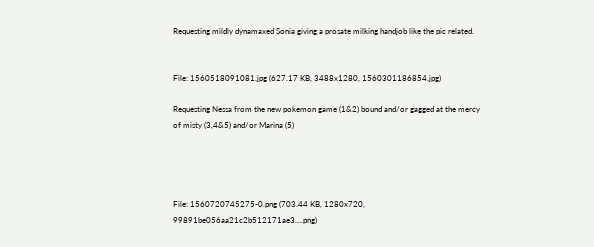Requesting mildly dynamaxed Sonia giving a prosate milking handjob like the pic related.


File: 1560518091081.jpg (627.17 KB, 3488x1280, 1560301186854.jpg)

Requesting Nessa from the new pokemon game (1&2) bound and/or gagged at the mercy of misty (3,4&5) and/or Marina (5)




File: 1560720745275-0.png (703.44 KB, 1280x720, 99891be056aa21c2b512171ae3….png)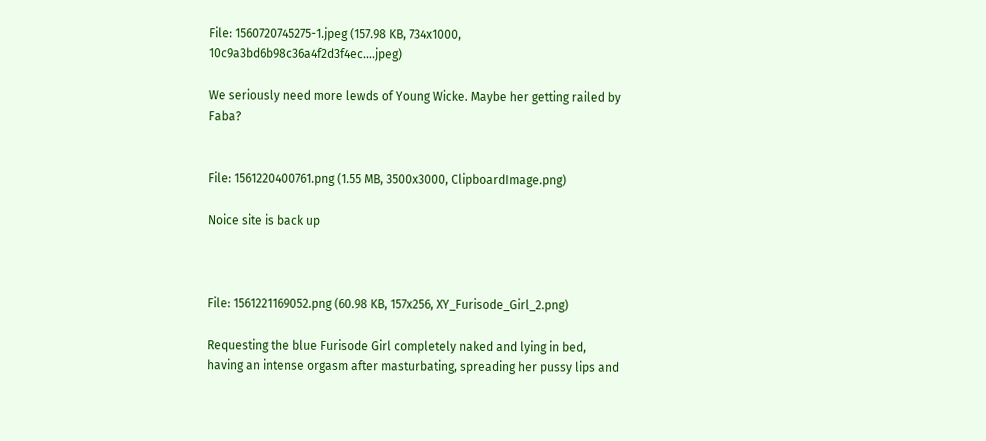File: 1560720745275-1.jpeg (157.98 KB, 734x1000, 10c9a3bd6b98c36a4f2d3f4ec….jpeg)

We seriously need more lewds of Young Wicke. Maybe her getting railed by Faba?


File: 1561220400761.png (1.55 MB, 3500x3000, ClipboardImage.png)

Noice site is back up



File: 1561221169052.png (60.98 KB, 157x256, XY_Furisode_Girl_2.png)

Requesting the blue Furisode Girl completely naked and lying in bed, having an intense orgasm after masturbating, spreading her pussy lips and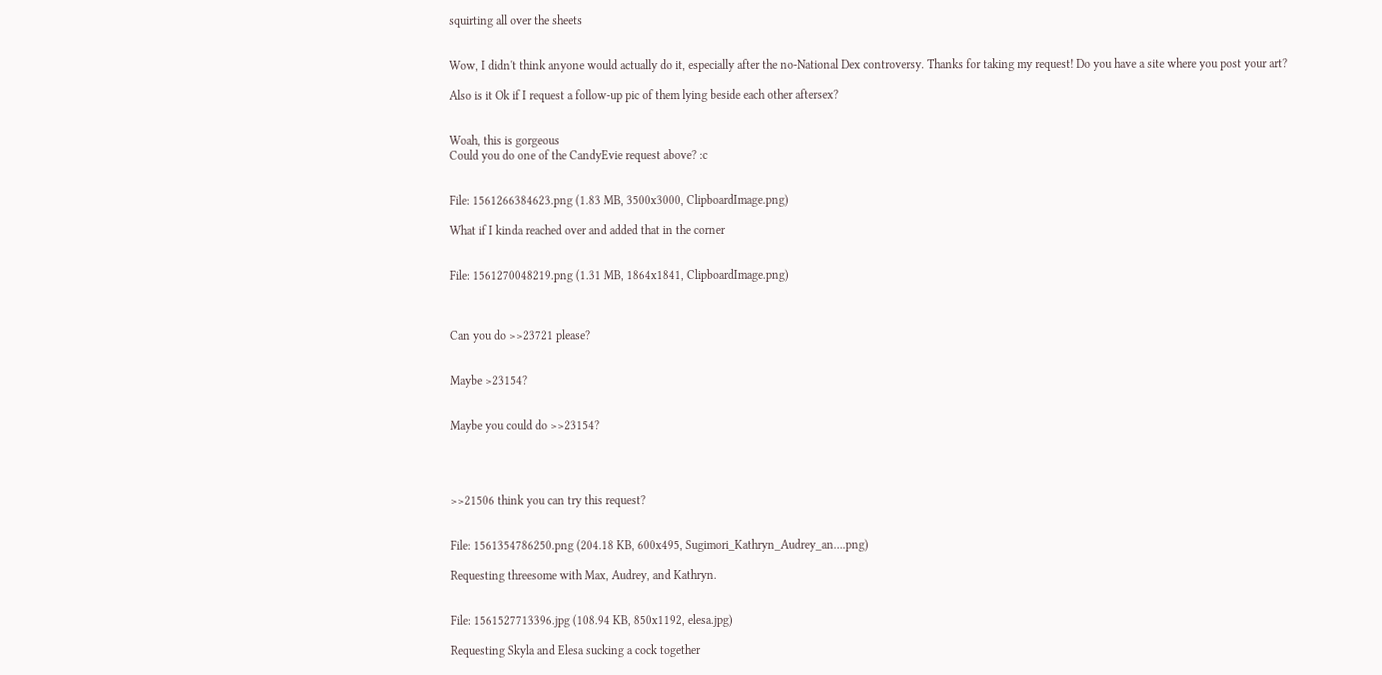squirting all over the sheets


Wow, I didn't think anyone would actually do it, especially after the no-National Dex controversy. Thanks for taking my request! Do you have a site where you post your art?

Also is it Ok if I request a follow-up pic of them lying beside each other aftersex?


Woah, this is gorgeous
Could you do one of the CandyEvie request above? :c


File: 1561266384623.png (1.83 MB, 3500x3000, ClipboardImage.png)

What if I kinda reached over and added that in the corner


File: 1561270048219.png (1.31 MB, 1864x1841, ClipboardImage.png)



Can you do >>23721 please?


Maybe >23154?


Maybe you could do >>23154?




>>21506 think you can try this request?


File: 1561354786250.png (204.18 KB, 600x495, Sugimori_Kathryn_Audrey_an….png)

Requesting threesome with Max, Audrey, and Kathryn.


File: 1561527713396.jpg (108.94 KB, 850x1192, elesa.jpg)

Requesting Skyla and Elesa sucking a cock together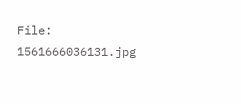File: 1561666036131.jpg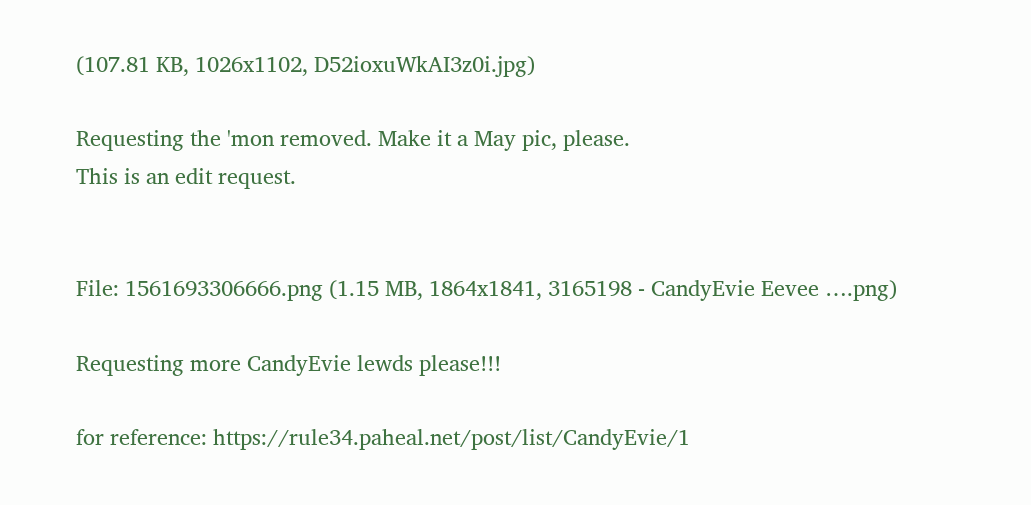(107.81 KB, 1026x1102, D52ioxuWkAI3z0i.jpg)

Requesting the 'mon removed. Make it a May pic, please.
This is an edit request.


File: 1561693306666.png (1.15 MB, 1864x1841, 3165198 - CandyEvie Eevee ….png)

Requesting more CandyEvie lewds please!!!

for reference: https://rule34.paheal.net/post/list/CandyEvie/1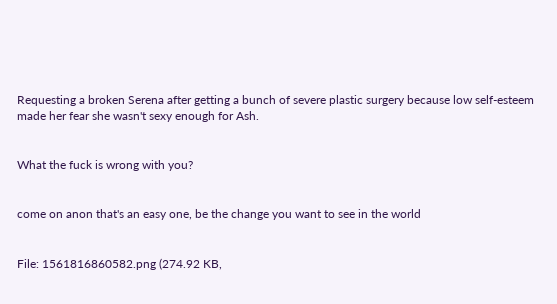Requesting a broken Serena after getting a bunch of severe plastic surgery because low self-esteem made her fear she wasn't sexy enough for Ash.


What the fuck is wrong with you?


come on anon that's an easy one, be the change you want to see in the world


File: 1561816860582.png (274.92 KB,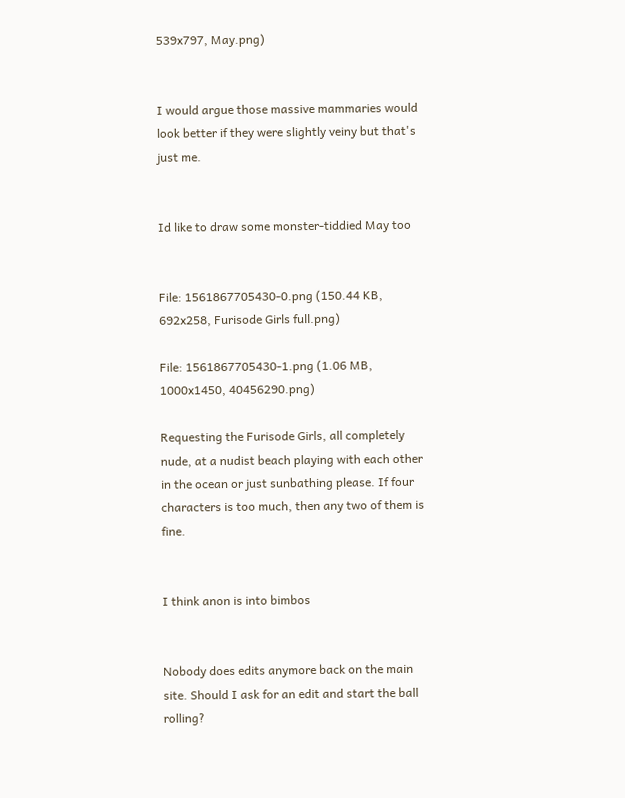539x797, May.png)


I would argue those massive mammaries would look better if they were slightly veiny but that's just me.


Id like to draw some monster-tiddied May too


File: 1561867705430-0.png (150.44 KB, 692x258, Furisode Girls full.png)

File: 1561867705430-1.png (1.06 MB, 1000x1450, 40456290.png)

Requesting the Furisode Girls, all completely nude, at a nudist beach playing with each other in the ocean or just sunbathing please. If four characters is too much, then any two of them is fine.


I think anon is into bimbos


Nobody does edits anymore back on the main site. Should I ask for an edit and start the ball rolling?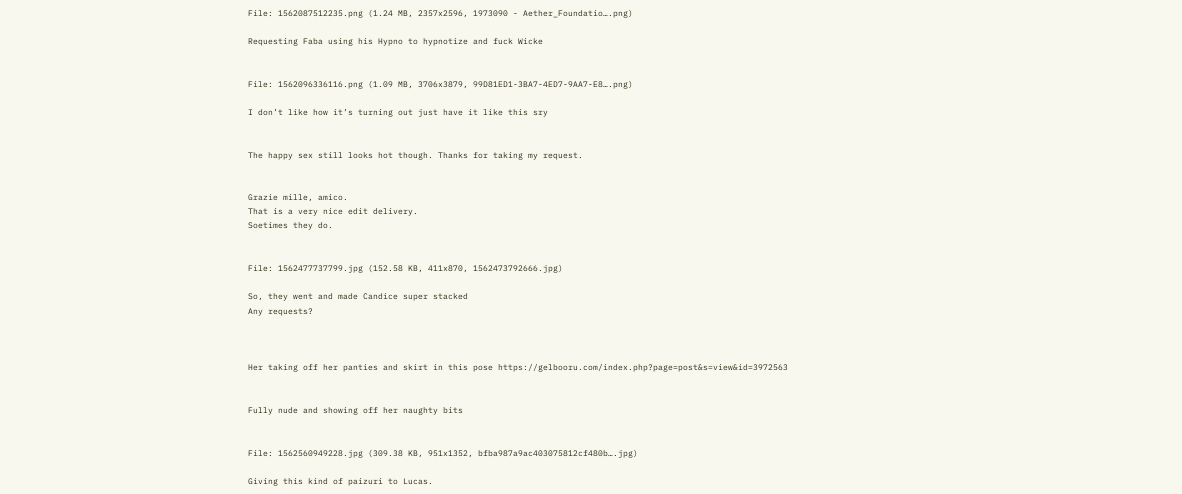File: 1562087512235.png (1.24 MB, 2357x2596, 1973090 - Aether_Foundatio….png)

Requesting Faba using his Hypno to hypnotize and fuck Wicke


File: 1562096336116.png (1.09 MB, 3706x3879, 99D81ED1-3BA7-4ED7-9AA7-E8….png)

I don’t like how it’s turning out just have it like this sry


The happy sex still looks hot though. Thanks for taking my request.


Grazie mille, amico.
That is a very nice edit delivery.
Soetimes they do.


File: 1562477737799.jpg (152.58 KB, 411x870, 1562473792666.jpg)

So, they went and made Candice super stacked
Any requests?



Her taking off her panties and skirt in this pose https://gelbooru.com/index.php?page=post&s=view&id=3972563


Fully nude and showing off her naughty bits


File: 1562560949228.jpg (309.38 KB, 951x1352, bfba987a9ac403075812cf480b….jpg)

Giving this kind of paizuri to Lucas.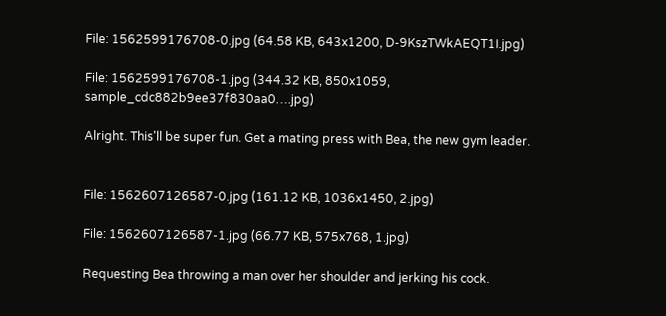File: 1562599176708-0.jpg (64.58 KB, 643x1200, D-9KszTWkAEQT1I.jpg)

File: 1562599176708-1.jpg (344.32 KB, 850x1059, sample_cdc882b9ee37f830aa0….jpg)

Alright. This'll be super fun. Get a mating press with Bea, the new gym leader.


File: 1562607126587-0.jpg (161.12 KB, 1036x1450, 2.jpg)

File: 1562607126587-1.jpg (66.77 KB, 575x768, 1.jpg)

Requesting Bea throwing a man over her shoulder and jerking his cock.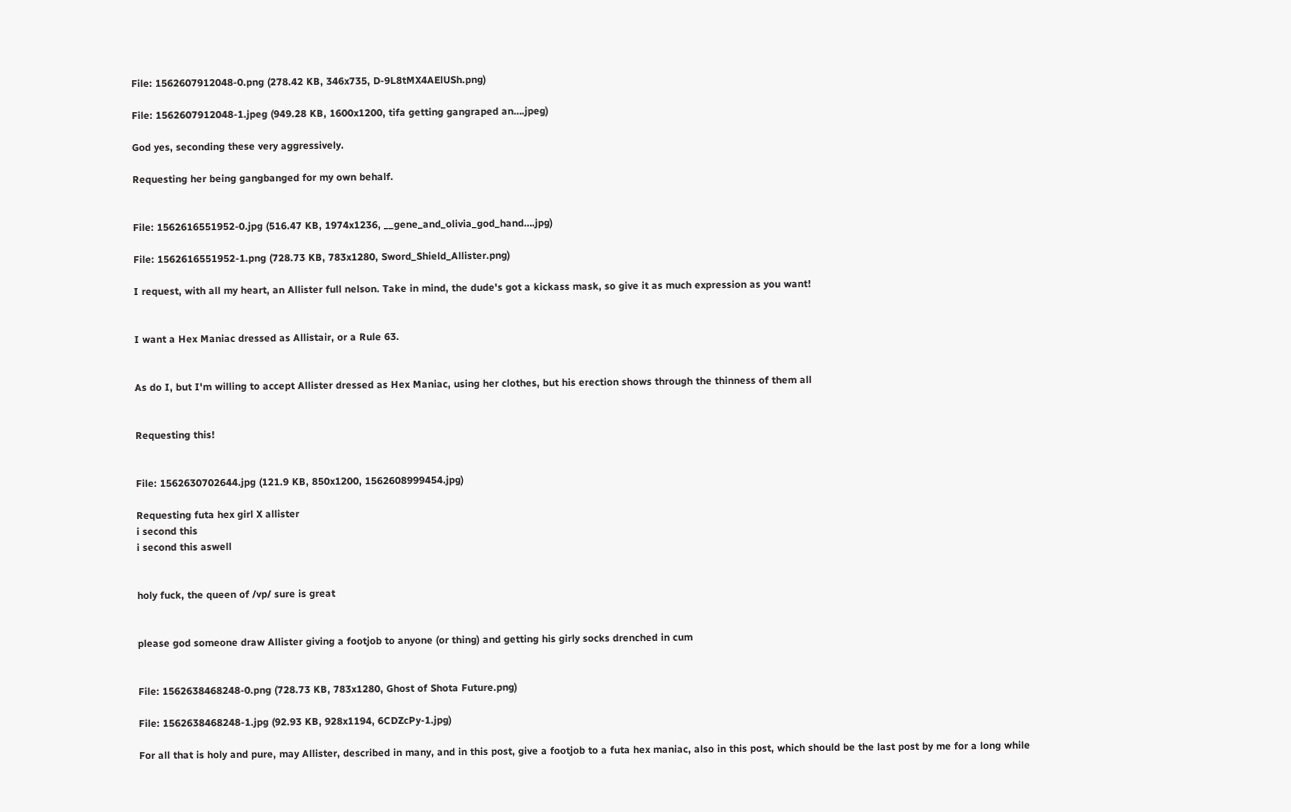File: 1562607912048-0.png (278.42 KB, 346x735, D-9L8tMX4AElUSh.png)

File: 1562607912048-1.jpeg (949.28 KB, 1600x1200, tifa getting gangraped an….jpeg)

God yes, seconding these very aggressively.

Requesting her being gangbanged for my own behalf.


File: 1562616551952-0.jpg (516.47 KB, 1974x1236, __gene_and_olivia_god_hand….jpg)

File: 1562616551952-1.png (728.73 KB, 783x1280, Sword_Shield_Allister.png)

I request, with all my heart, an Allister full nelson. Take in mind, the dude's got a kickass mask, so give it as much expression as you want!


I want a Hex Maniac dressed as Allistair, or a Rule 63.


As do I, but I'm willing to accept Allister dressed as Hex Maniac, using her clothes, but his erection shows through the thinness of them all


Requesting this!


File: 1562630702644.jpg (121.9 KB, 850x1200, 1562608999454.jpg)

Requesting futa hex girl X allister
i second this
i second this aswell


holy fuck, the queen of /vp/ sure is great


please god someone draw Allister giving a footjob to anyone (or thing) and getting his girly socks drenched in cum


File: 1562638468248-0.png (728.73 KB, 783x1280, Ghost of Shota Future.png)

File: 1562638468248-1.jpg (92.93 KB, 928x1194, 6CDZcPy-1.jpg)

For all that is holy and pure, may Allister, described in many, and in this post, give a footjob to a futa hex maniac, also in this post, which should be the last post by me for a long while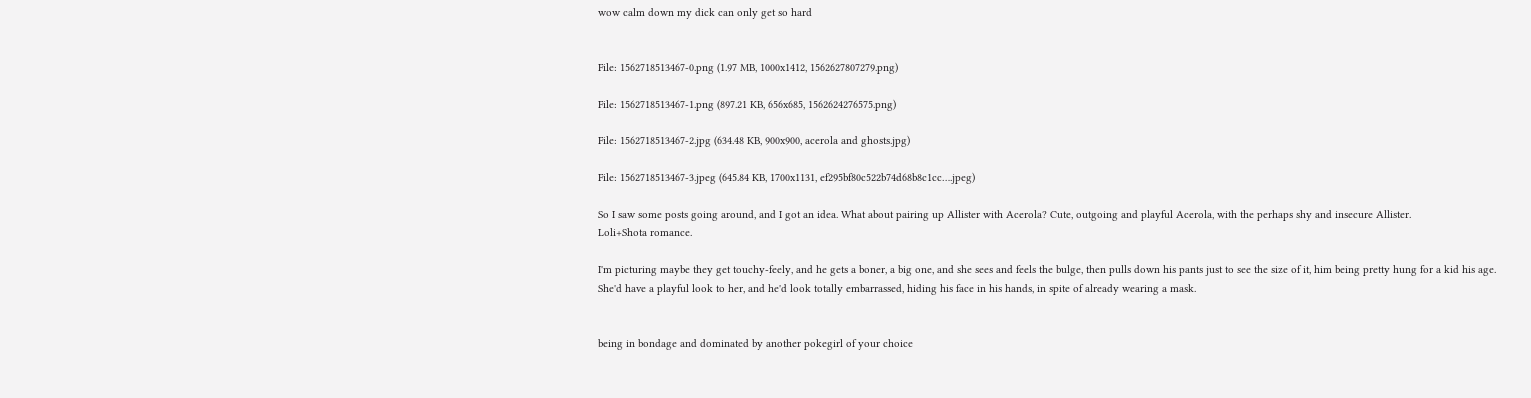wow calm down my dick can only get so hard


File: 1562718513467-0.png (1.97 MB, 1000x1412, 1562627807279.png)

File: 1562718513467-1.png (897.21 KB, 656x685, 1562624276575.png)

File: 1562718513467-2.jpg (634.48 KB, 900x900, acerola and ghosts.jpg)

File: 1562718513467-3.jpeg (645.84 KB, 1700x1131, ef295bf80c522b74d68b8c1cc….jpeg)

So I saw some posts going around, and I got an idea. What about pairing up Allister with Acerola? Cute, outgoing and playful Acerola, with the perhaps shy and insecure Allister.
Loli+Shota romance.

I'm picturing maybe they get touchy-feely, and he gets a boner, a big one, and she sees and feels the bulge, then pulls down his pants just to see the size of it, him being pretty hung for a kid his age.
She'd have a playful look to her, and he'd look totally embarrassed, hiding his face in his hands, in spite of already wearing a mask.


being in bondage and dominated by another pokegirl of your choice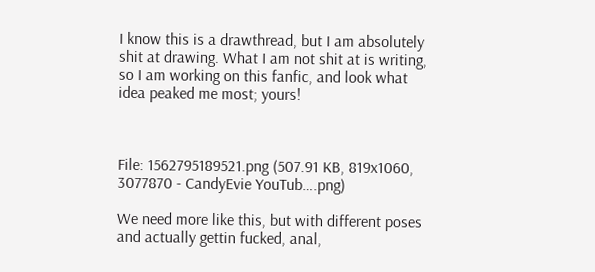I know this is a drawthread, but I am absolutely shit at drawing. What I am not shit at is writing, so I am working on this fanfic, and look what idea peaked me most; yours!



File: 1562795189521.png (507.91 KB, 819x1060, 3077870 - CandyEvie YouTub….png)

We need more like this, but with different poses and actually gettin fucked, anal,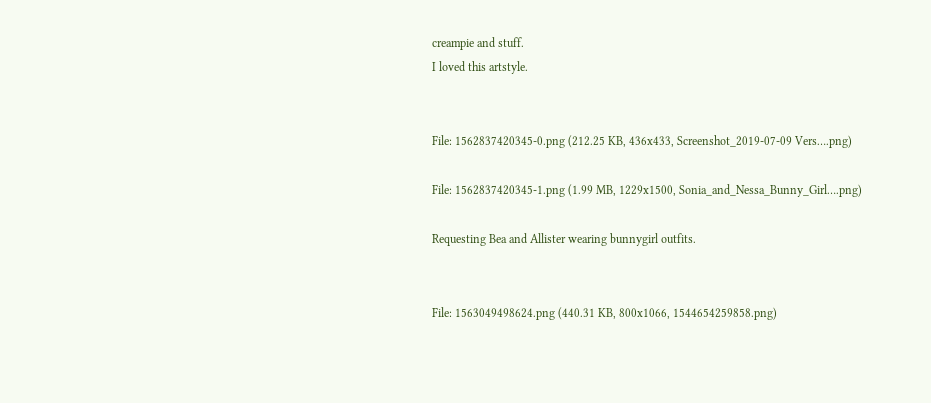creampie and stuff.
I loved this artstyle.


File: 1562837420345-0.png (212.25 KB, 436x433, Screenshot_2019-07-09 Vers….png)

File: 1562837420345-1.png (1.99 MB, 1229x1500, Sonia_and_Nessa_Bunny_Girl….png)

Requesting Bea and Allister wearing bunnygirl outfits.


File: 1563049498624.png (440.31 KB, 800x1066, 1544654259858.png)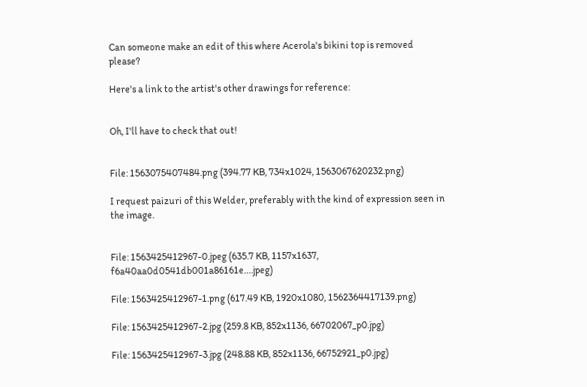Can someone make an edit of this where Acerola's bikini top is removed please?

Here's a link to the artist's other drawings for reference:


Oh, I'll have to check that out!


File: 1563075407484.png (394.77 KB, 734x1024, 1563067620232.png)

I request paizuri of this Welder, preferably with the kind of expression seen in the image.


File: 1563425412967-0.jpeg (635.7 KB, 1157x1637, f6a40aa0d0541db001a86161e….jpeg)

File: 1563425412967-1.png (617.49 KB, 1920x1080, 1562364417139.png)

File: 1563425412967-2.jpg (259.8 KB, 852x1136, 66702067_p0.jpg)

File: 1563425412967-3.jpg (248.88 KB, 852x1136, 66752921_p0.jpg)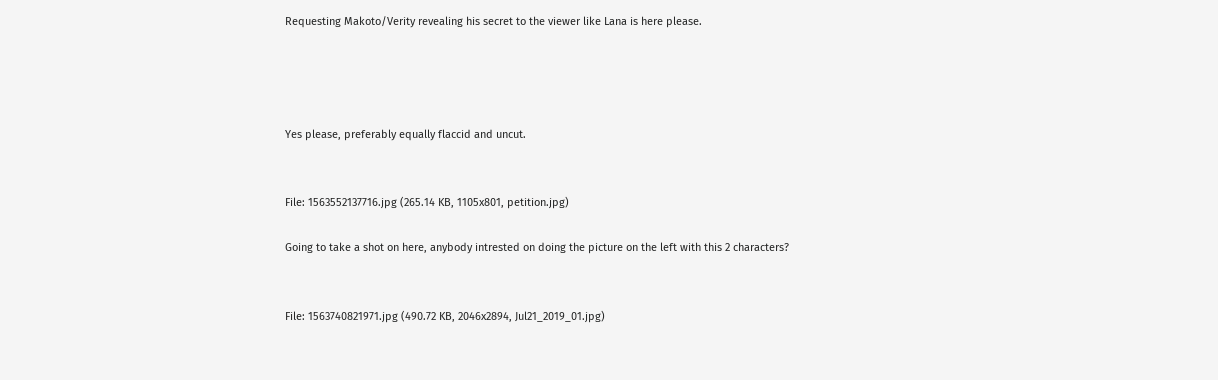Requesting Makoto/Verity revealing his secret to the viewer like Lana is here please.




Yes please, preferably equally flaccid and uncut.


File: 1563552137716.jpg (265.14 KB, 1105x801, petition.jpg)

Going to take a shot on here, anybody intrested on doing the picture on the left with this 2 characters?


File: 1563740821971.jpg (490.72 KB, 2046x2894, Jul21_2019_01.jpg)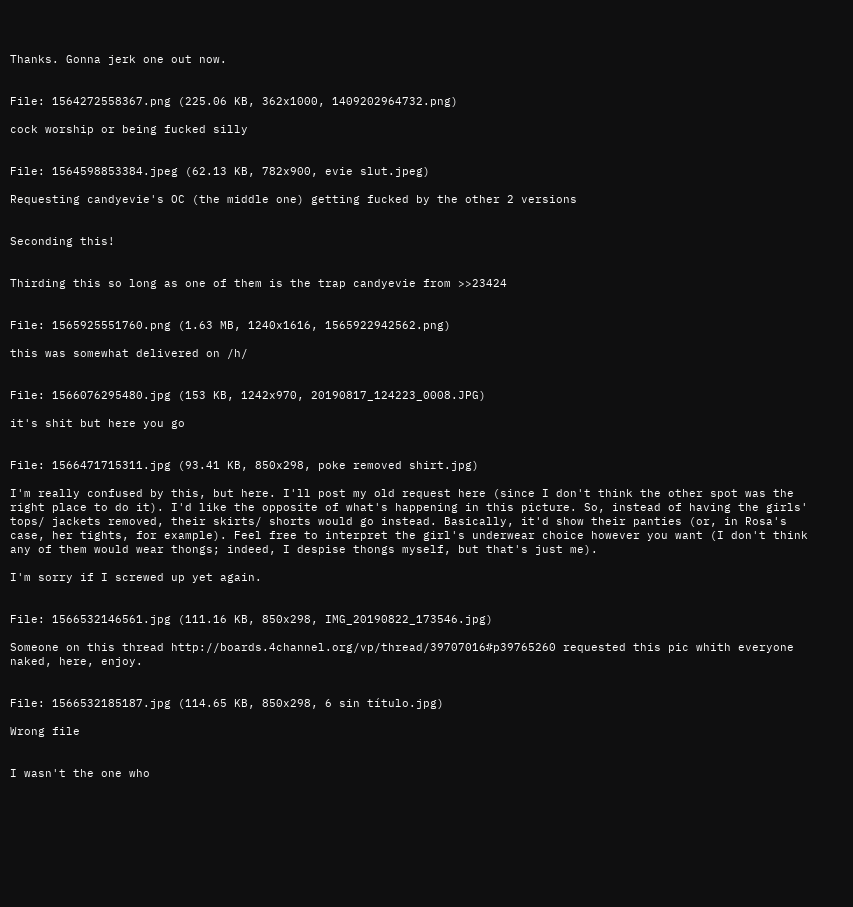Thanks. Gonna jerk one out now.


File: 1564272558367.png (225.06 KB, 362x1000, 1409202964732.png)

cock worship or being fucked silly


File: 1564598853384.jpeg (62.13 KB, 782x900, evie slut.jpeg)

Requesting candyevie's OC (the middle one) getting fucked by the other 2 versions


Seconding this!


Thirding this so long as one of them is the trap candyevie from >>23424


File: 1565925551760.png (1.63 MB, 1240x1616, 1565922942562.png)

this was somewhat delivered on /h/


File: 1566076295480.jpg (153 KB, 1242x970, 20190817_124223_0008.JPG)

it's shit but here you go


File: 1566471715311.jpg (93.41 KB, 850x298, poke removed shirt.jpg)

I'm really confused by this, but here. I'll post my old request here (since I don't think the other spot was the right place to do it). I'd like the opposite of what's happening in this picture. So, instead of having the girls' tops/ jackets removed, their skirts/ shorts would go instead. Basically, it'd show their panties (or, in Rosa's case, her tights, for example). Feel free to interpret the girl's underwear choice however you want (I don't think any of them would wear thongs; indeed, I despise thongs myself, but that's just me).

I'm sorry if I screwed up yet again.


File: 1566532146561.jpg (111.16 KB, 850x298, IMG_20190822_173546.jpg)

Someone on this thread http://boards.4channel.org/vp/thread/39707016#p39765260 requested this pic whith everyone naked, here, enjoy.


File: 1566532185187.jpg (114.65 KB, 850x298, 6 sin título.jpg)

Wrong file


I wasn't the one who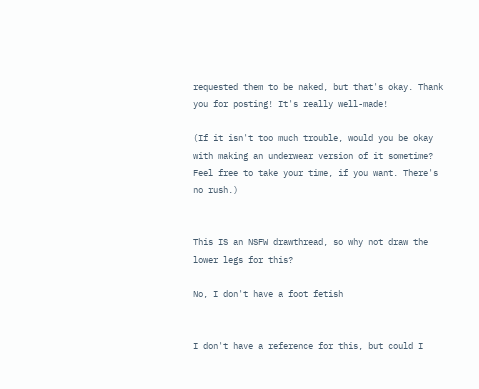requested them to be naked, but that's okay. Thank you for posting! It's really well-made!

(If it isn't too much trouble, would you be okay with making an underwear version of it sometime? Feel free to take your time, if you want. There's no rush.)


This IS an NSFW drawthread, so why not draw the lower legs for this?

No, I don't have a foot fetish


I don't have a reference for this, but could I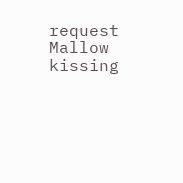request Mallow kissing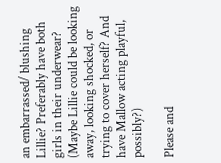an embarrassed/ blushing Lillie? Preferably have both girls in their underwear? (Maybe Lillie could be looking away, looking shocked, or trying to cover herself? And have Mallow acting playful, possibly?)

Please and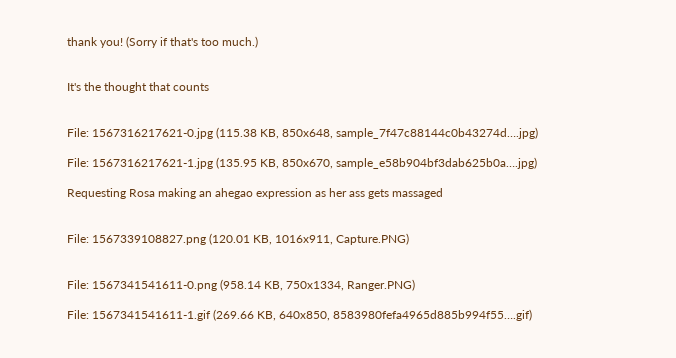thank you! (Sorry if that's too much.)


It's the thought that counts


File: 1567316217621-0.jpg (115.38 KB, 850x648, sample_7f47c88144c0b43274d….jpg)

File: 1567316217621-1.jpg (135.95 KB, 850x670, sample_e58b904bf3dab625b0a….jpg)

Requesting Rosa making an ahegao expression as her ass gets massaged


File: 1567339108827.png (120.01 KB, 1016x911, Capture.PNG)


File: 1567341541611-0.png (958.14 KB, 750x1334, Ranger.PNG)

File: 1567341541611-1.gif (269.66 KB, 640x850, 8583980fefa4965d885b994f55….gif)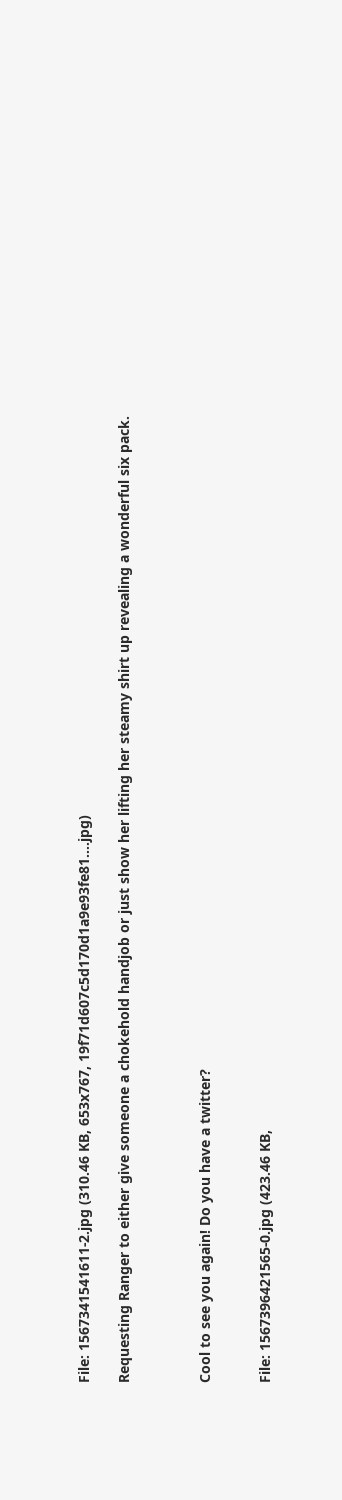File: 1567341541611-2.jpg (310.46 KB, 653x767, 19f71d607c5d170d1a9e93fe81….jpg)

Requesting Ranger to either give someone a chokehold handjob or just show her lifting her steamy shirt up revealing a wonderful six pack.



Cool to see you again! Do you have a twitter?


File: 1567396421565-0.jpg (423.46 KB,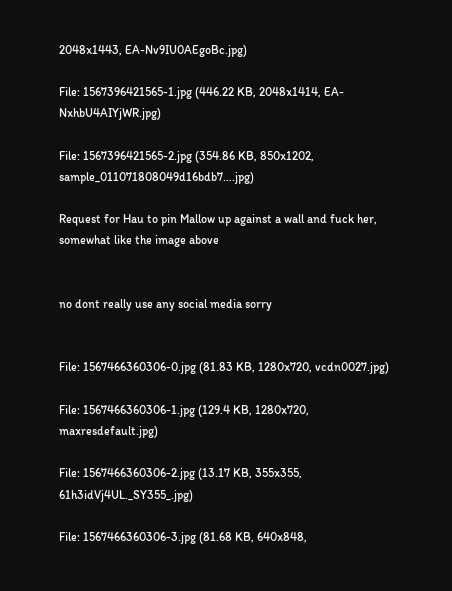2048x1443, EA-Nv9IU0AEgoBc.jpg)

File: 1567396421565-1.jpg (446.22 KB, 2048x1414, EA-NxhbU4AIYjWR.jpg)

File: 1567396421565-2.jpg (354.86 KB, 850x1202, sample_011071808049d16bdb7….jpg)

Request for Hau to pin Mallow up against a wall and fuck her, somewhat like the image above


no dont really use any social media sorry


File: 1567466360306-0.jpg (81.83 KB, 1280x720, vcdn0027.jpg)

File: 1567466360306-1.jpg (129.4 KB, 1280x720, maxresdefault.jpg)

File: 1567466360306-2.jpg (13.17 KB, 355x355, 61h3idVj4UL._SY355_.jpg)

File: 1567466360306-3.jpg (81.68 KB, 640x848,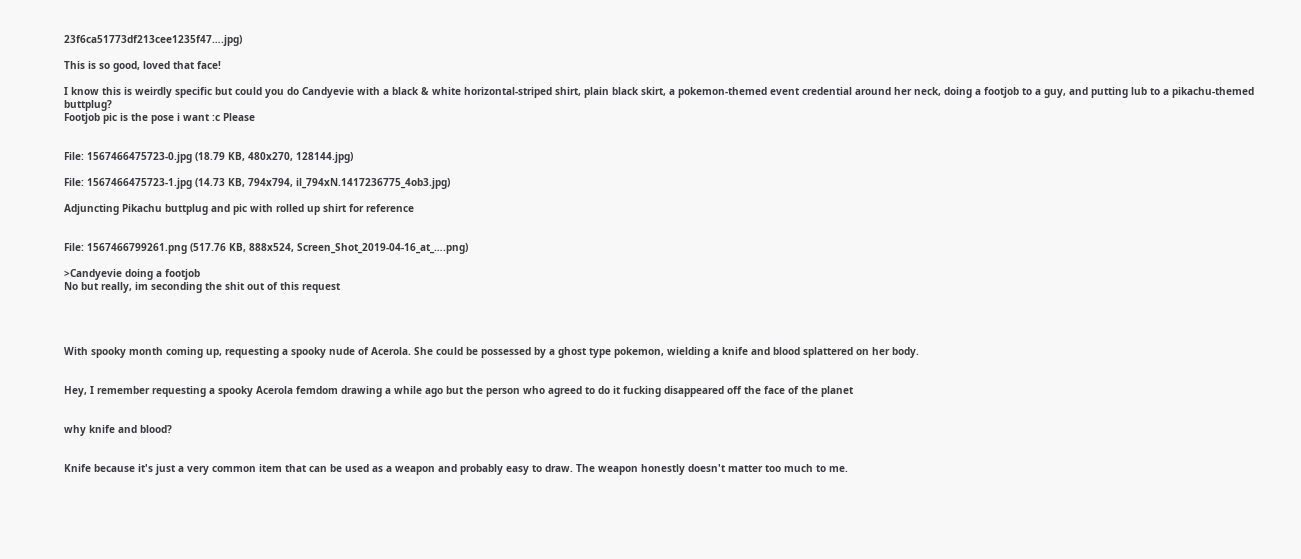23f6ca51773df213cee1235f47….jpg)

This is so good, loved that face!

I know this is weirdly specific but could you do Candyevie with a black & white horizontal-striped shirt, plain black skirt, a pokemon-themed event credential around her neck, doing a footjob to a guy, and putting lub to a pikachu-themed buttplug?
Footjob pic is the pose i want :c Please


File: 1567466475723-0.jpg (18.79 KB, 480x270, 128144.jpg)

File: 1567466475723-1.jpg (14.73 KB, 794x794, il_794xN.1417236775_4ob3.jpg)

Adjuncting Pikachu buttplug and pic with rolled up shirt for reference


File: 1567466799261.png (517.76 KB, 888x524, Screen_Shot_2019-04-16_at_….png)

>Candyevie doing a footjob
No but really, im seconding the shit out of this request




With spooky month coming up, requesting a spooky nude of Acerola. She could be possessed by a ghost type pokemon, wielding a knife and blood splattered on her body.


Hey, I remember requesting a spooky Acerola femdom drawing a while ago but the person who agreed to do it fucking disappeared off the face of the planet


why knife and blood?


Knife because it's just a very common item that can be used as a weapon and probably easy to draw. The weapon honestly doesn't matter too much to me.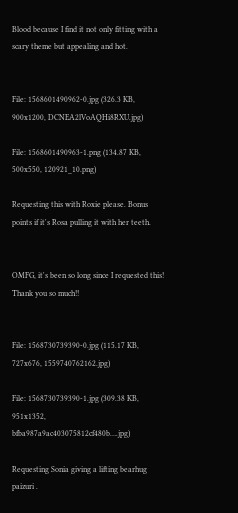Blood because I find it not only fitting with a scary theme but appealing and hot.


File: 1568601490962-0.jpg (326.3 KB, 900x1200, DCNEA2lVoAQHi8RXU.jpg)

File: 1568601490963-1.png (134.87 KB, 500x550, 120921_10.png)

Requesting this with Roxie please. Bonus points if it's Rosa pulling it with her teeth.


OMFG, it's been so long since I requested this! Thank you so much!!


File: 1568730739390-0.jpg (115.17 KB, 727x676, 1559740762162.jpg)

File: 1568730739390-1.jpg (309.38 KB, 951x1352, bfba987a9ac403075812cf480b….jpg)

Requesting Sonia giving a lifting bearhug paizuri .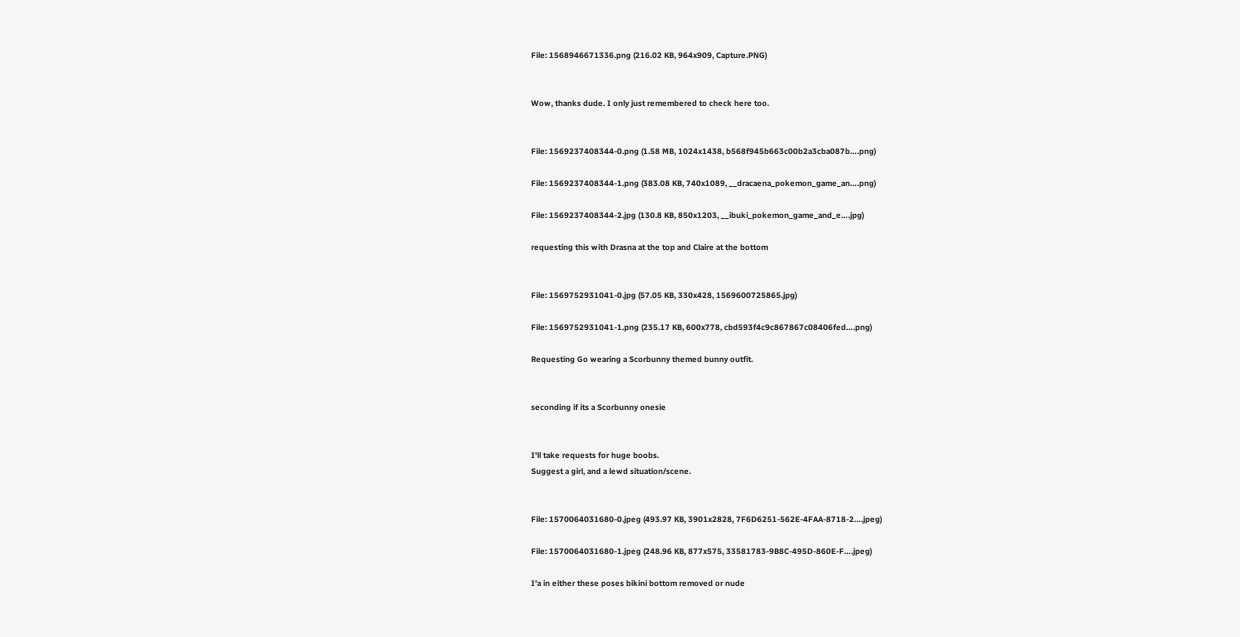File: 1568946671336.png (216.02 KB, 964x909, Capture.PNG)


Wow, thanks dude. I only just remembered to check here too.


File: 1569237408344-0.png (1.58 MB, 1024x1438, b568f945b663c00b2a3cba087b….png)

File: 1569237408344-1.png (383.08 KB, 740x1089, __dracaena_pokemon_game_an….png)

File: 1569237408344-2.jpg (130.8 KB, 850x1203, __ibuki_pokemon_game_and_e….jpg)

requesting this with Drasna at the top and Claire at the bottom


File: 1569752931041-0.jpg (57.05 KB, 330x428, 1569600725865.jpg)

File: 1569752931041-1.png (235.17 KB, 600x778, cbd593f4c9c867867c08406fed….png)

Requesting Go wearing a Scorbunny themed bunny outfit.


seconding if its a Scorbunny onesie


I'll take requests for huge boobs.
Suggest a girl, and a lewd situation/scene.


File: 1570064031680-0.jpeg (493.97 KB, 3901x2828, 7F6D6251-562E-4FAA-8718-2….jpeg)

File: 1570064031680-1.jpeg (248.96 KB, 877x575, 33581783-9B8C-495D-860E-F….jpeg)

I’a in either these poses bikini bottom removed or nude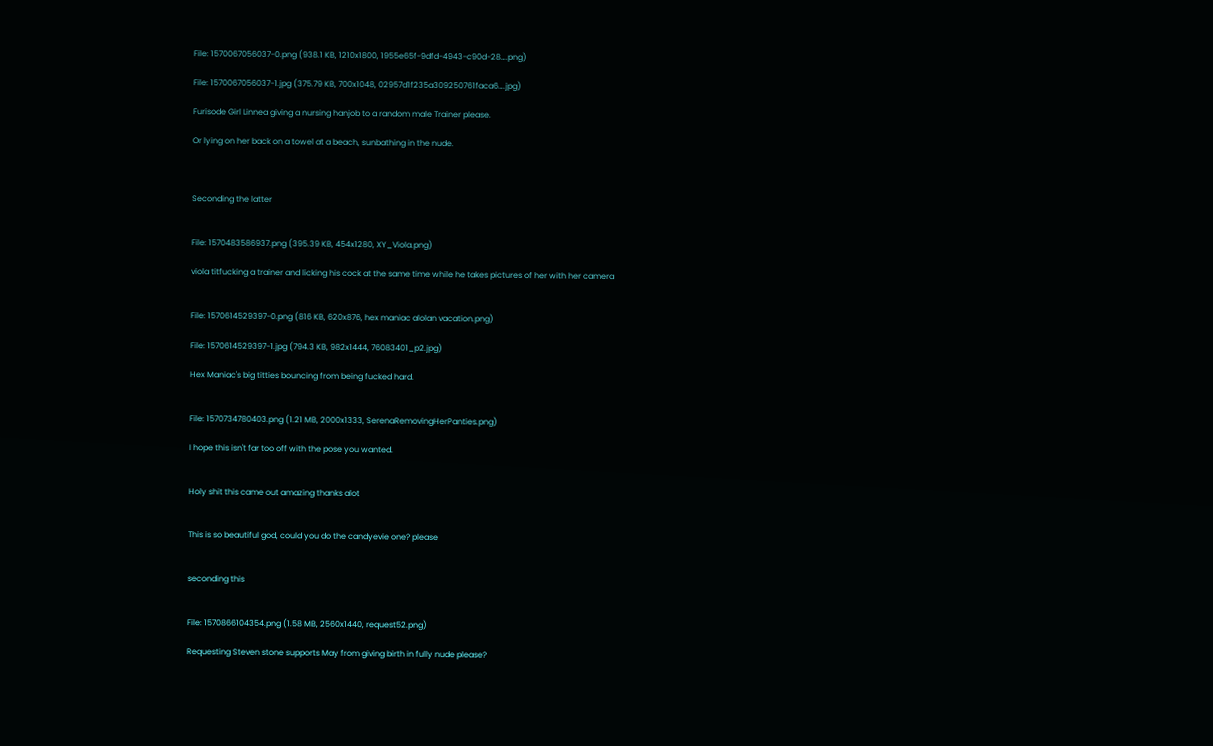File: 1570067056037-0.png (938.1 KB, 1210x1800, 1955e65f-9dfd-4943-c90d-28….png)

File: 1570067056037-1.jpg (375.79 KB, 700x1048, 02957d1f235a309250761faca6….jpg)

Furisode Girl Linnea giving a nursing hanjob to a random male Trainer please.

Or lying on her back on a towel at a beach, sunbathing in the nude.



Seconding the latter


File: 1570483586937.png (395.39 KB, 454x1280, XY_Viola.png)

viola titfucking a trainer and licking his cock at the same time while he takes pictures of her with her camera


File: 1570614529397-0.png (816 KB, 620x876, hex maniac alolan vacation.png)

File: 1570614529397-1.jpg (794.3 KB, 982x1444, 76083401_p2.jpg)

Hex Maniac's big titties bouncing from being fucked hard.


File: 1570734780403.png (1.21 MB, 2000x1333, SerenaRemovingHerPanties.png)

I hope this isn't far too off with the pose you wanted.


Holy shit this came out amazing thanks alot


This is so beautiful god, could you do the candyevie one? please


seconding this


File: 1570866104354.png (1.58 MB, 2560x1440, request52.png)

Requesting Steven stone supports May from giving birth in fully nude please?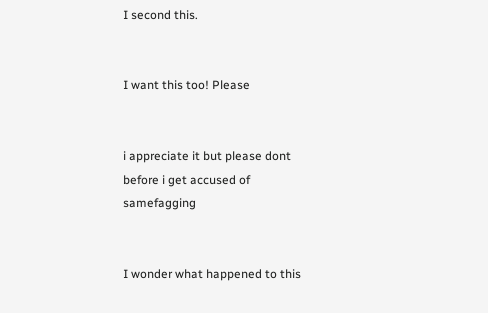I second this.


I want this too! Please


i appreciate it but please dont before i get accused of samefagging


I wonder what happened to this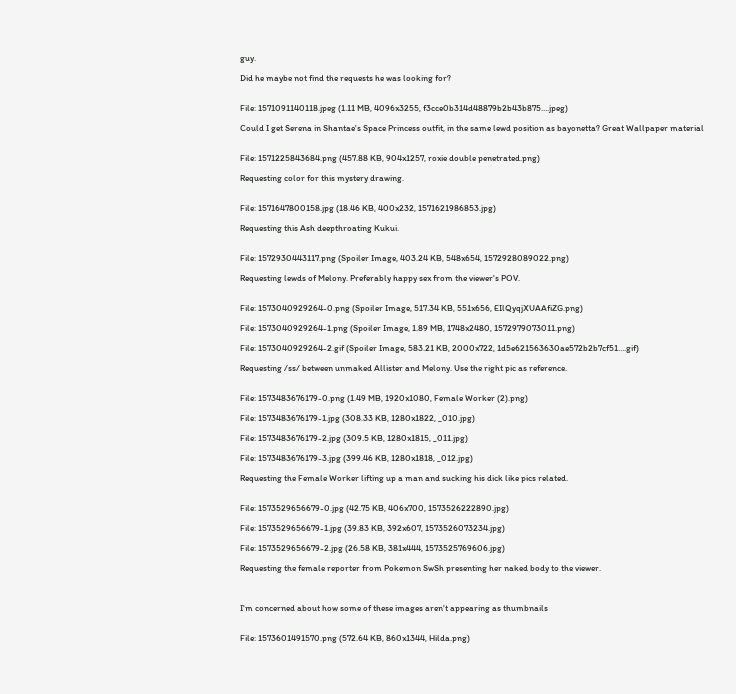guy.

Did he maybe not find the requests he was looking for?


File: 1571091140118.jpeg (1.11 MB, 4096x3255, f3cce0b314d48879b2b43b875….jpeg)

Could I get Serena in Shantae's Space Princess outfit, in the same lewd position as bayonetta? Great Wallpaper material


File: 1571225843684.png (457.88 KB, 904x1257, roxie double penetrated.png)

Requesting color for this mystery drawing.


File: 1571647800158.jpg (18.46 KB, 400x232, 1571621986853.jpg)

Requesting this Ash deepthroating Kukui.


File: 1572930443117.png (Spoiler Image, 403.24 KB, 548x654, 1572928089022.png)

Requesting lewds of Melony. Preferably happy sex from the viewer's POV.


File: 1573040929264-0.png (Spoiler Image, 517.34 KB, 551x656, EIlQyqjXUAAfiZG.png)

File: 1573040929264-1.png (Spoiler Image, 1.89 MB, 1748x2480, 1572979073011.png)

File: 1573040929264-2.gif (Spoiler Image, 583.21 KB, 2000x722, 1d5e621563630ae572b2b7cf51….gif)

Requesting /ss/ between unmaked Allister and Melony. Use the right pic as reference.


File: 1573483676179-0.png (1.49 MB, 1920x1080, Female Worker (2).png)

File: 1573483676179-1.jpg (308.33 KB, 1280x1822, _010.jpg)

File: 1573483676179-2.jpg (309.5 KB, 1280x1815, _011.jpg)

File: 1573483676179-3.jpg (399.46 KB, 1280x1818, _012.jpg)

Requesting the Female Worker lifting up a man and sucking his dick like pics related.


File: 1573529656679-0.jpg (42.75 KB, 406x700, 1573526222890.jpg)

File: 1573529656679-1.jpg (39.83 KB, 392x607, 1573526073234.jpg)

File: 1573529656679-2.jpg (26.58 KB, 381x444, 1573525769606.jpg)

Requesting the female reporter from Pokemon SwSh presenting her naked body to the viewer.



I'm concerned about how some of these images aren't appearing as thumbnails


File: 1573601491570.png (572.64 KB, 860x1344, Hilda.png)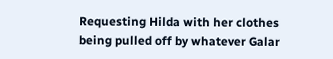Requesting Hilda with her clothes being pulled off by whatever Galar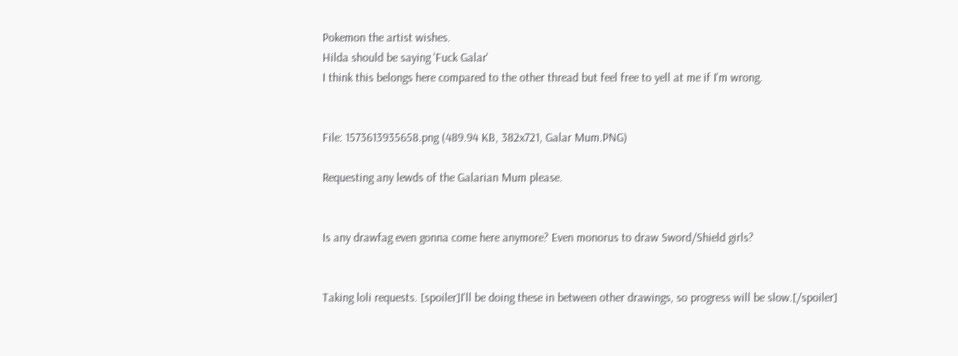Pokemon the artist wishes.
Hilda should be saying 'Fuck Galar'
I think this belongs here compared to the other thread but feel free to yell at me if I'm wrong.


File: 1573613935658.png (489.94 KB, 382x721, Galar Mum.PNG)

Requesting any lewds of the Galarian Mum please.


Is any drawfag even gonna come here anymore? Even monorus to draw Sword/Shield girls?


Taking loli requests. [spoiler]I'll be doing these in between other drawings, so progress will be slow.[/spoiler]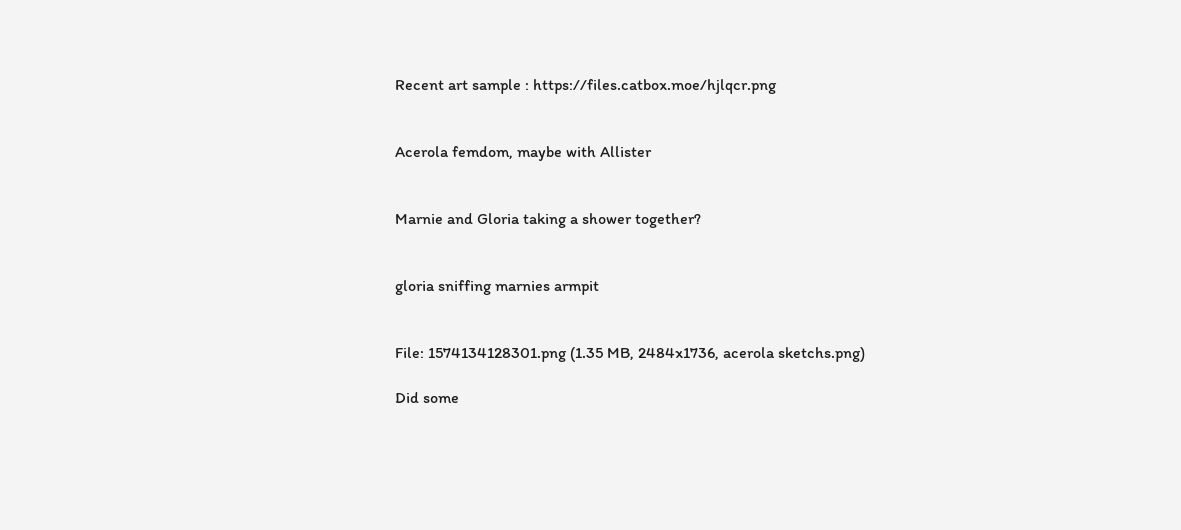Recent art sample : https://files.catbox.moe/hjlqcr.png


Acerola femdom, maybe with Allister


Marnie and Gloria taking a shower together?


gloria sniffing marnies armpit


File: 1574134128301.png (1.35 MB, 2484x1736, acerola sketchs.png)

Did some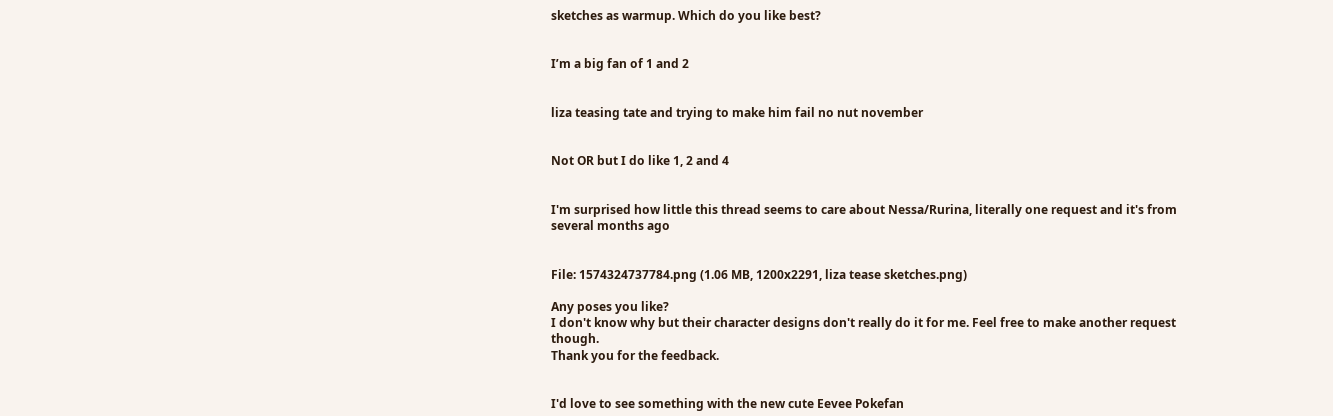sketches as warmup. Which do you like best?


I’m a big fan of 1 and 2


liza teasing tate and trying to make him fail no nut november


Not OR but I do like 1, 2 and 4


I'm surprised how little this thread seems to care about Nessa/Rurina, literally one request and it's from several months ago


File: 1574324737784.png (1.06 MB, 1200x2291, liza tease sketches.png)

Any poses you like?
I don't know why but their character designs don't really do it for me. Feel free to make another request though.
Thank you for the feedback.


I'd love to see something with the new cute Eevee Pokefan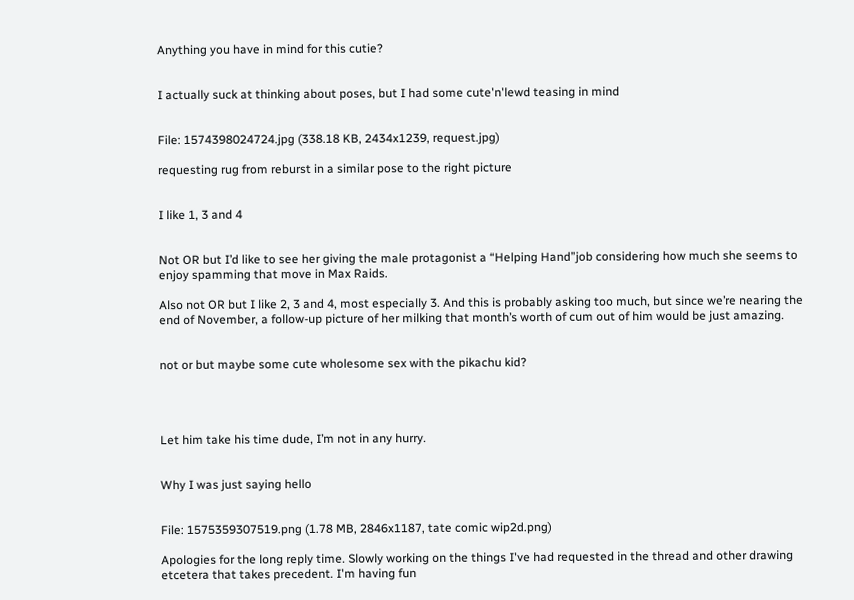Anything you have in mind for this cutie?


I actually suck at thinking about poses, but I had some cute'n'lewd teasing in mind


File: 1574398024724.jpg (338.18 KB, 2434x1239, request.jpg)

requesting rug from reburst in a similar pose to the right picture


I like 1, 3 and 4


Not OR but I’d like to see her giving the male protagonist a “Helping Hand”job considering how much she seems to enjoy spamming that move in Max Raids.

Also not OR but I like 2, 3 and 4, most especially 3. And this is probably asking too much, but since we’re nearing the end of November, a follow-up picture of her milking that month’s worth of cum out of him would be just amazing.


not or but maybe some cute wholesome sex with the pikachu kid?




Let him take his time dude, I’m not in any hurry.


Why I was just saying hello


File: 1575359307519.png (1.78 MB, 2846x1187, tate comic wip2d.png)

Apologies for the long reply time. Slowly working on the things I've had requested in the thread and other drawing etcetera that takes precedent. I'm having fun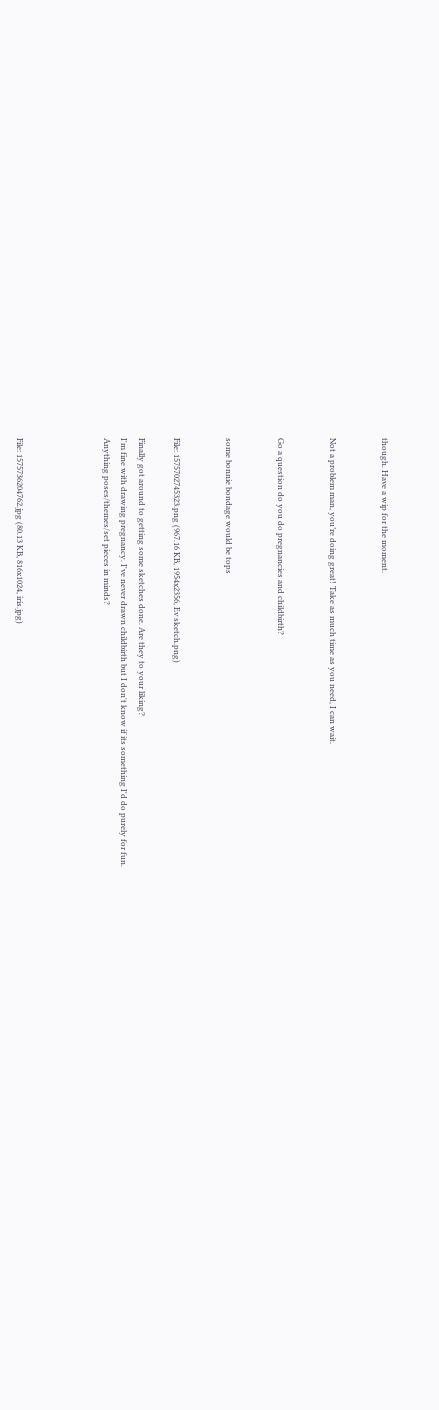though. Have a wip for the moment.


Not a problem man, you’re doing great! Take as much time as you need, I can wait.


Go a question do you do pregnancies and childbirth?


some bonnie bondage would be tops


File: 1575702745323.png (967.16 KB, 1954x2356, Ev sketch.png)

Finally got around to getting some sketches done. Are they to your liking?
I'm fine with drawing pregnancy. I've never drawn childbirth but I don't know if its something I'd do purely for fun.
Anything poses/themes/set pieces in minds?




File: 1575736204762.jpg (80.13 KB, 816x1024, iris.jpg)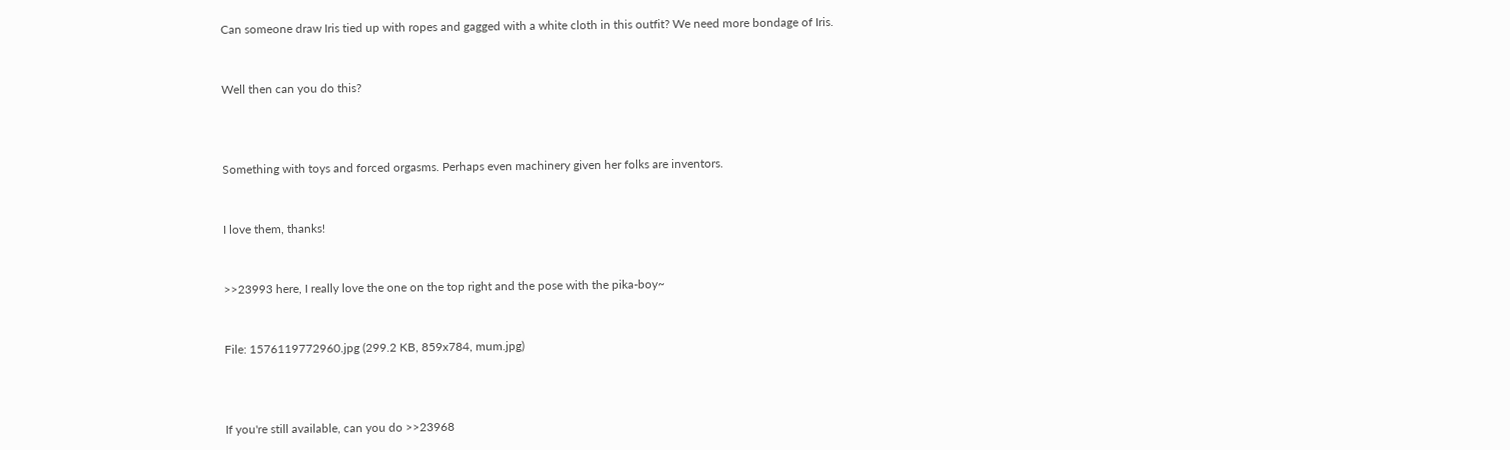Can someone draw Iris tied up with ropes and gagged with a white cloth in this outfit? We need more bondage of Iris.


Well then can you do this?



Something with toys and forced orgasms. Perhaps even machinery given her folks are inventors.


I love them, thanks!


>>23993 here, I really love the one on the top right and the pose with the pika-boy~


File: 1576119772960.jpg (299.2 KB, 859x784, mum.jpg)



If you're still available, can you do >>23968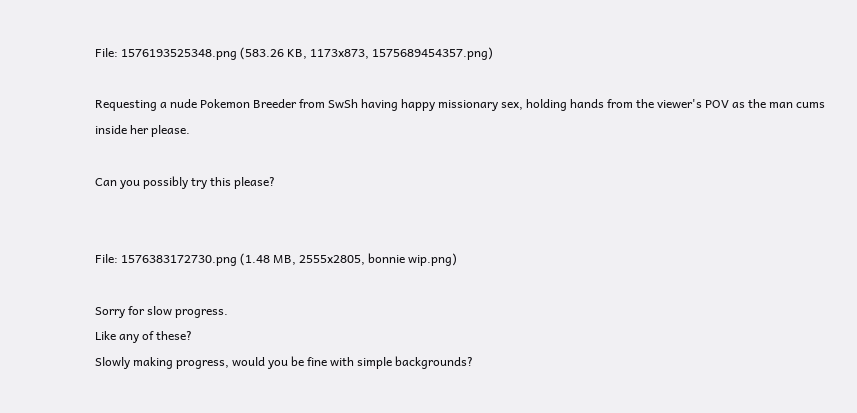File: 1576193525348.png (583.26 KB, 1173x873, 1575689454357.png)

Requesting a nude Pokemon Breeder from SwSh having happy missionary sex, holding hands from the viewer's POV as the man cums inside her please.

Can you possibly try this please?


File: 1576383172730.png (1.48 MB, 2555x2805, bonnie wip.png)

Sorry for slow progress.
Like any of these?
Slowly making progress, would you be fine with simple backgrounds?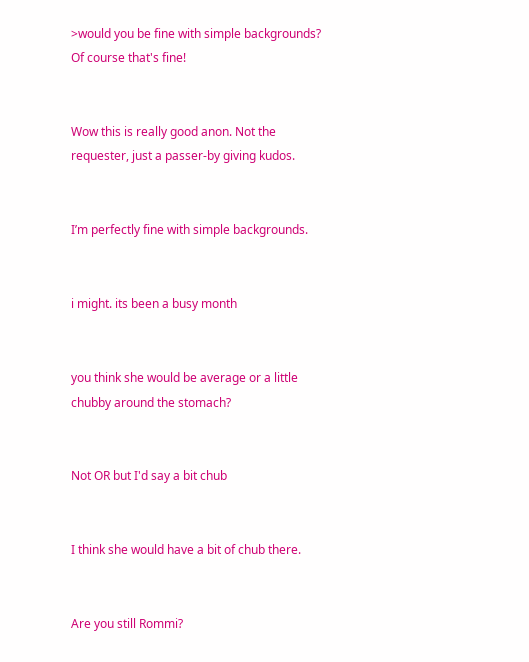>would you be fine with simple backgrounds?
Of course that's fine!


Wow this is really good anon. Not the requester, just a passer-by giving kudos.


I’m perfectly fine with simple backgrounds.


i might. its been a busy month


you think she would be average or a little chubby around the stomach?


Not OR but I'd say a bit chub


I think she would have a bit of chub there.


Are you still Rommi?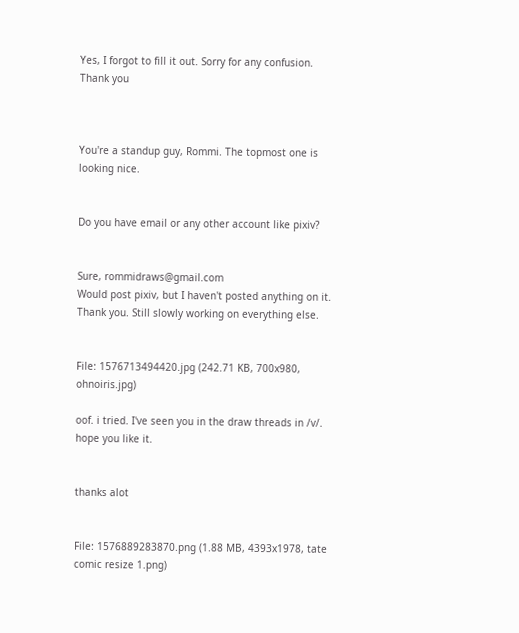Yes, I forgot to fill it out. Sorry for any confusion.
Thank you



You're a standup guy, Rommi. The topmost one is looking nice.


Do you have email or any other account like pixiv?


Sure, rommidraws@gmail.com
Would post pixiv, but I haven't posted anything on it.
Thank you. Still slowly working on everything else.


File: 1576713494420.jpg (242.71 KB, 700x980, ohnoiris.jpg)

oof. i tried. I've seen you in the draw threads in /v/. hope you like it.


thanks alot


File: 1576889283870.png (1.88 MB, 4393x1978, tate comic resize 1.png)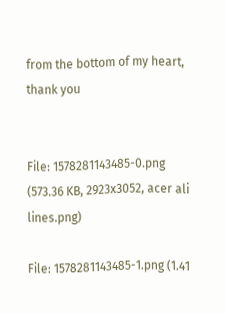from the bottom of my heart, thank you


File: 1578281143485-0.png (573.36 KB, 2923x3052, acer ali lines.png)

File: 1578281143485-1.png (1.41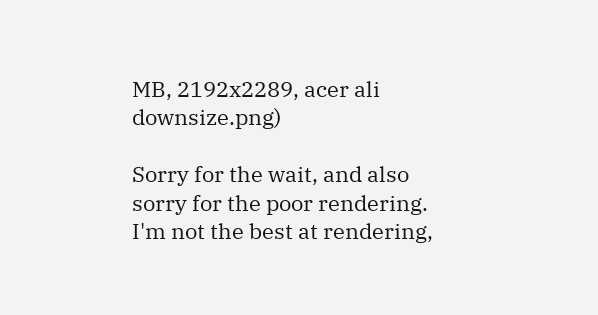MB, 2192x2289, acer ali downsize.png)

Sorry for the wait, and also sorry for the poor rendering. I'm not the best at rendering,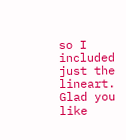so I included just the lineart.
Glad you like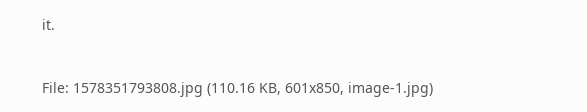it.


File: 1578351793808.jpg (110.16 KB, 601x850, image-1.jpg)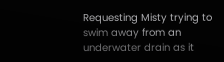Requesting Misty trying to swim away from an underwater drain as it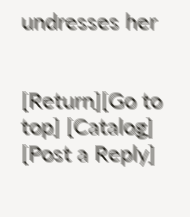undresses her


[Return][Go to top] [Catalog] [Post a Reply]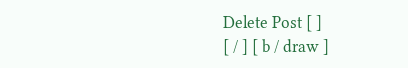Delete Post [ ]
[ / ] [ b / draw ]